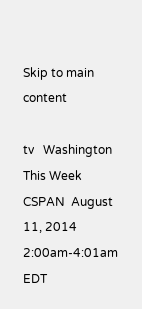Skip to main content

tv   Washington This Week  CSPAN  August 11, 2014 2:00am-4:01am EDT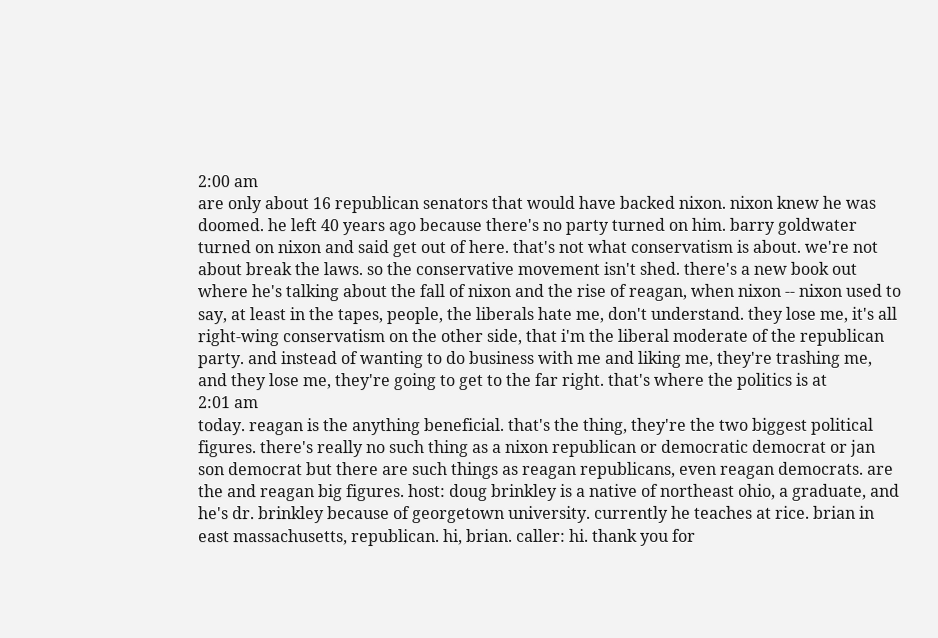2:00 am
are only about 16 republican senators that would have backed nixon. nixon knew he was doomed. he left 40 years ago because there's no party turned on him. barry goldwater turned on nixon and said get out of here. that's not what conservatism is about. we're not about break the laws. so the conservative movement isn't shed. there's a new book out where he's talking about the fall of nixon and the rise of reagan, when nixon -- nixon used to say, at least in the tapes, people, the liberals hate me, don't understand. they lose me, it's all right-wing conservatism on the other side, that i'm the liberal moderate of the republican party. and instead of wanting to do business with me and liking me, they're trashing me, and they lose me, they're going to get to the far right. that's where the politics is at
2:01 am
today. reagan is the anything beneficial. that's the thing, they're the two biggest political figures. there's really no such thing as a nixon republican or democratic democrat or jan son democrat but there are such things as reagan republicans, even reagan democrats. are the and reagan big figures. host: doug brinkley is a native of northeast ohio, a graduate, and he's dr. brinkley because of georgetown university. currently he teaches at rice. brian in east massachusetts, republican. hi, brian. caller: hi. thank you for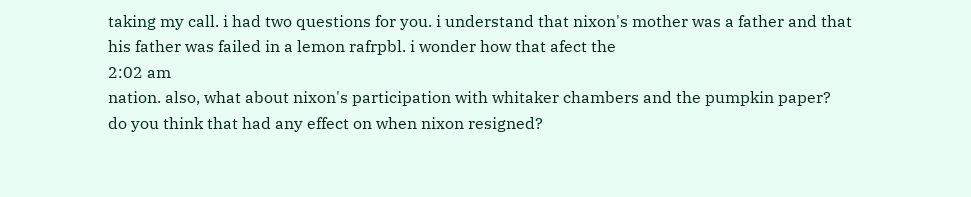taking my call. i had two questions for you. i understand that nixon's mother was a father and that his father was failed in a lemon rafrpbl. i wonder how that afect the
2:02 am
nation. also, what about nixon's participation with whitaker chambers and the pumpkin paper? do you think that had any effect on when nixon resigned?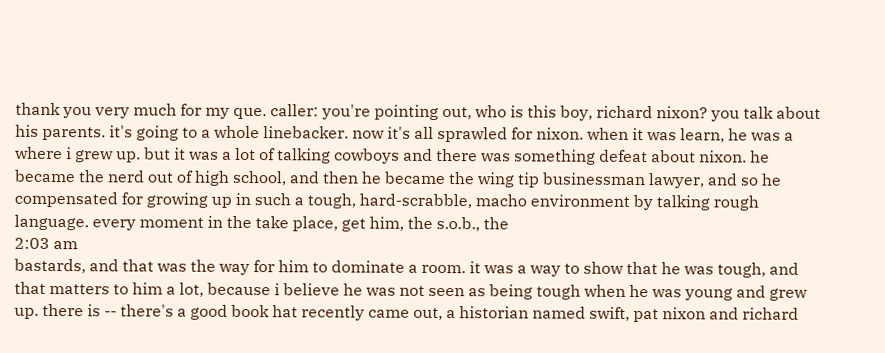thank you very much for my que. caller: you're pointing out, who is this boy, richard nixon? you talk about his parents. it's going to a whole linebacker. now it's all sprawled for nixon. when it was learn, he was a where i grew up. but it was a lot of talking cowboys and there was something defeat about nixon. he became the nerd out of high school, and then he became the wing tip businessman lawyer, and so he compensated for growing up in such a tough, hard-scrabble, macho environment by talking rough language. every moment in the take place, get him, the s.o.b., the
2:03 am
bastards, and that was the way for him to dominate a room. it was a way to show that he was tough, and that matters to him a lot, because i believe he was not seen as being tough when he was young and grew up. there is -- there's a good book hat recently came out, a historian named swift, pat nixon and richard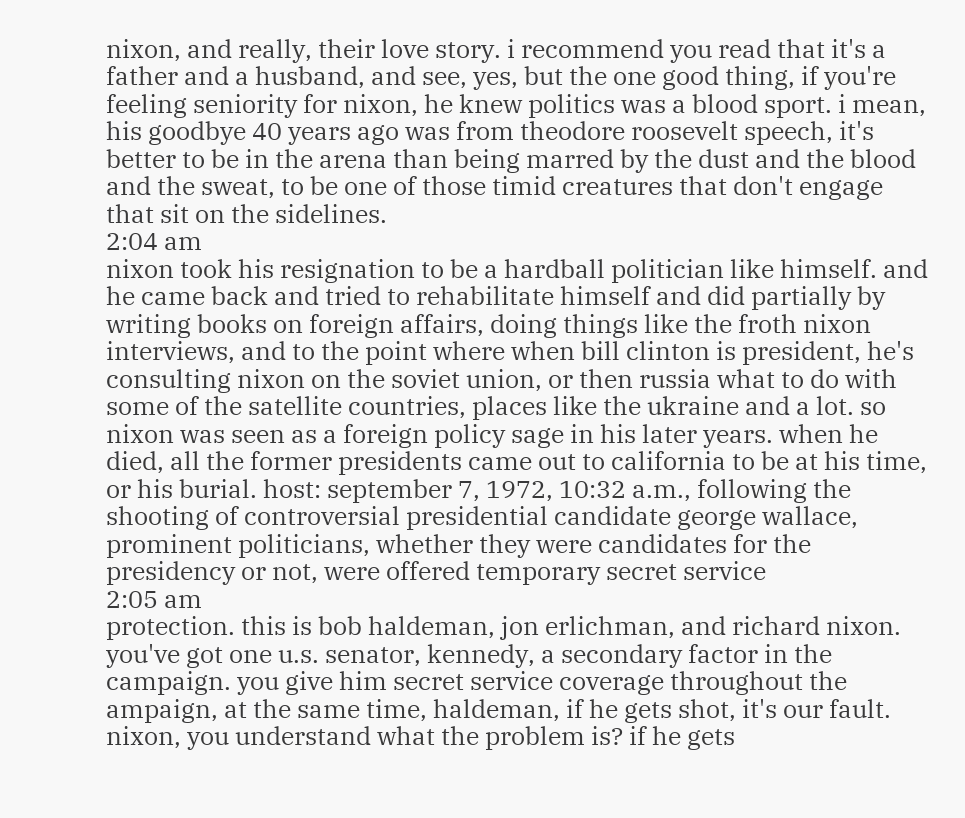nixon, and really, their love story. i recommend you read that it's a father and a husband, and see, yes, but the one good thing, if you're feeling seniority for nixon, he knew politics was a blood sport. i mean, his goodbye 40 years ago was from theodore roosevelt speech, it's better to be in the arena than being marred by the dust and the blood and the sweat, to be one of those timid creatures that don't engage that sit on the sidelines.
2:04 am
nixon took his resignation to be a hardball politician like himself. and he came back and tried to rehabilitate himself and did partially by writing books on foreign affairs, doing things like the froth nixon interviews, and to the point where when bill clinton is president, he's consulting nixon on the soviet union, or then russia what to do with some of the satellite countries, places like the ukraine and a lot. so nixon was seen as a foreign policy sage in his later years. when he died, all the former presidents came out to california to be at his time, or his burial. host: september 7, 1972, 10:32 a.m., following the shooting of controversial presidential candidate george wallace, prominent politicians, whether they were candidates for the presidency or not, were offered temporary secret service
2:05 am
protection. this is bob haldeman, jon erlichman, and richard nixon. you've got one u.s. senator, kennedy, a secondary factor in the campaign. you give him secret service coverage throughout the ampaign, at the same time, haldeman, if he gets shot, it's our fault. nixon, you understand what the problem is? if he gets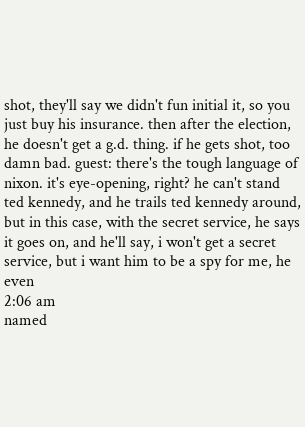shot, they'll say we didn't fun initial it, so you just buy his insurance. then after the election, he doesn't get a g.d. thing. if he gets shot, too damn bad. guest: there's the tough language of nixon. it's eye-opening, right? he can't stand ted kennedy, and he trails ted kennedy around, but in this case, with the secret service, he says it goes on, and he'll say, i won't get a secret service, but i want him to be a spy for me, he even
2:06 am
named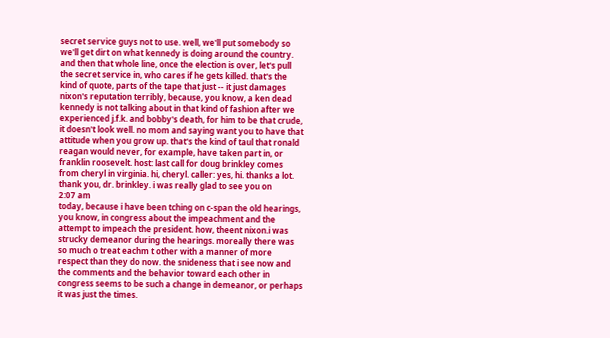secret service guys not to use. well, we'll put somebody so we'll get dirt on what kennedy is doing around the country. and then that whole line, once the election is over, let's pull the secret service in, who cares if he gets killed. that's the kind of quote, parts of the tape that just -- it just damages nixon's reputation terribly, because, you know, a ken dead kennedy is not talking about in that kind of fashion after we experienced j.f.k. and bobby's death, for him to be that crude, it doesn't look well. no mom and saying want you to have that attitude when you grow up. that's the kind of taul that ronald reagan would never, for example, have taken part in, or franklin roosevelt. host: last call for doug brinkley comes from cheryl in virginia. hi, cheryl. caller: yes, hi. thanks a lot. thank you, dr. brinkley. i was really glad to see you on
2:07 am
today, because i have been tching on c-span the old hearings, you know, in congress about the impeachment and the attempt to impeach the president. how, theent nixon.i was strucky demeanor during the hearings. moreally there was so much o treat eachm t other with a manner of more respect than they do now. the snideness that i see now and the comments and the behavior toward each other in congress seems to be such a change in demeanor, or perhaps it was just the times.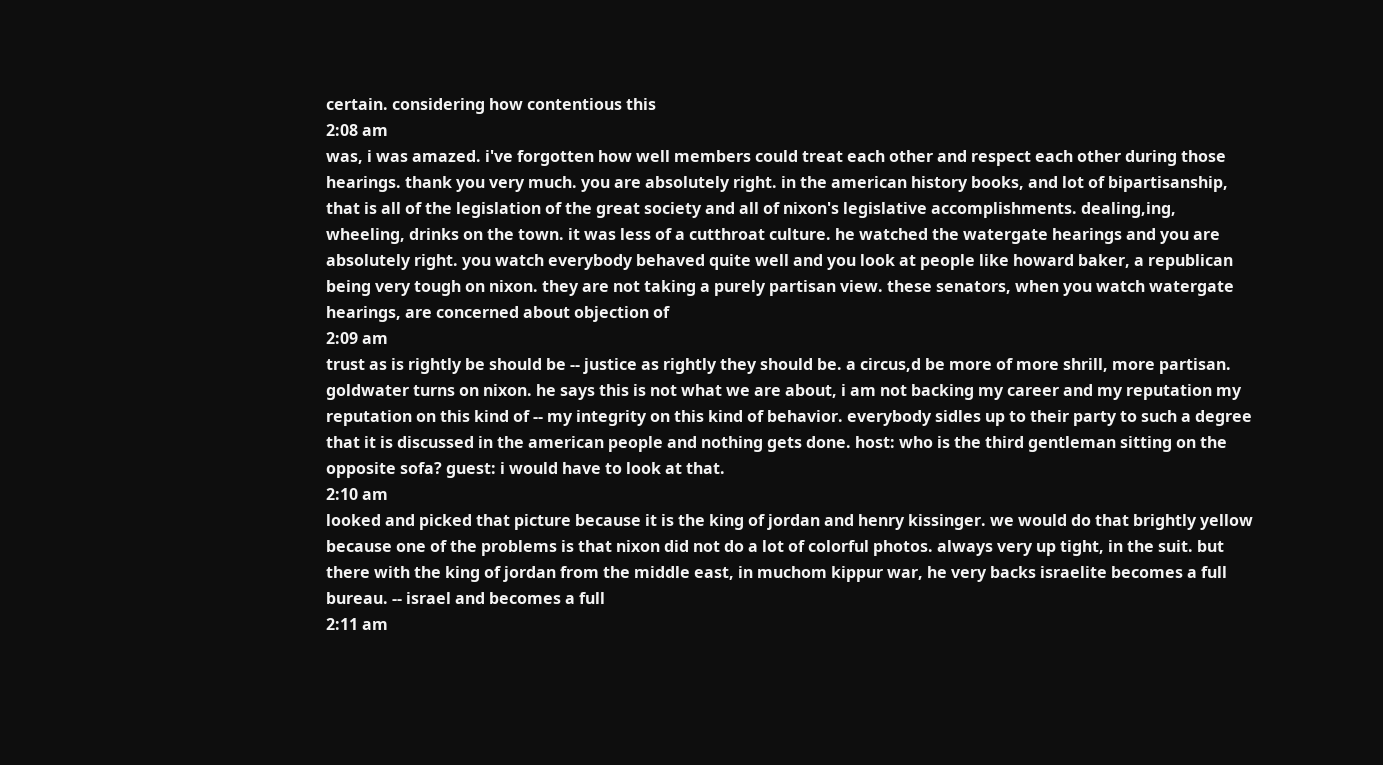certain. considering how contentious this
2:08 am
was, i was amazed. i've forgotten how well members could treat each other and respect each other during those hearings. thank you very much. you are absolutely right. in the american history books, and lot of bipartisanship, that is all of the legislation of the great society and all of nixon's legislative accomplishments. dealing,ing, wheeling, drinks on the town. it was less of a cutthroat culture. he watched the watergate hearings and you are absolutely right. you watch everybody behaved quite well and you look at people like howard baker, a republican being very tough on nixon. they are not taking a purely partisan view. these senators, when you watch watergate hearings, are concerned about objection of
2:09 am
trust as is rightly be should be -- justice as rightly they should be. a circus,d be more of more shrill, more partisan. goldwater turns on nixon. he says this is not what we are about, i am not backing my career and my reputation my reputation on this kind of -- my integrity on this kind of behavior. everybody sidles up to their party to such a degree that it is discussed in the american people and nothing gets done. host: who is the third gentleman sitting on the opposite sofa? guest: i would have to look at that.
2:10 am
looked and picked that picture because it is the king of jordan and henry kissinger. we would do that brightly yellow because one of the problems is that nixon did not do a lot of colorful photos. always very up tight, in the suit. but there with the king of jordan from the middle east, in muchom kippur war, he very backs israelite becomes a full bureau. -- israel and becomes a full
2:11 am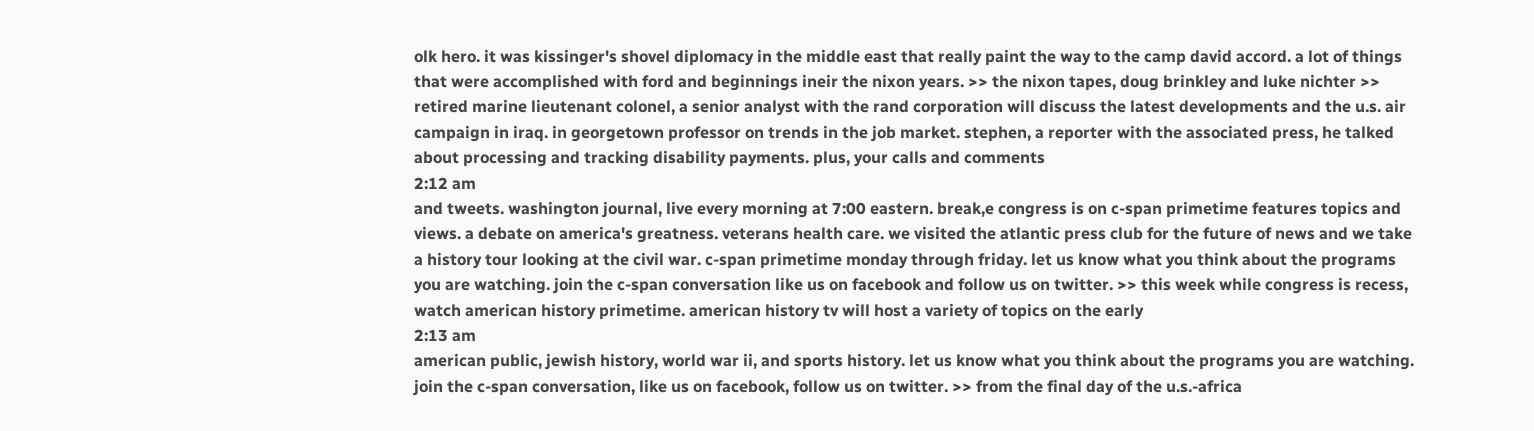olk hero. it was kissinger's shovel diplomacy in the middle east that really paint the way to the camp david accord. a lot of things that were accomplished with ford and beginnings ineir the nixon years. >> the nixon tapes, doug brinkley and luke nichter >> retired marine lieutenant colonel, a senior analyst with the rand corporation will discuss the latest developments and the u.s. air campaign in iraq. in georgetown professor on trends in the job market. stephen, a reporter with the associated press, he talked about processing and tracking disability payments. plus, your calls and comments
2:12 am
and tweets. washington journal, live every morning at 7:00 eastern. break,e congress is on c-span primetime features topics and views. a debate on america's greatness. veterans health care. we visited the atlantic press club for the future of news and we take a history tour looking at the civil war. c-span primetime monday through friday. let us know what you think about the programs you are watching. join the c-span conversation like us on facebook and follow us on twitter. >> this week while congress is recess, watch american history primetime. american history tv will host a variety of topics on the early
2:13 am
american public, jewish history, world war ii, and sports history. let us know what you think about the programs you are watching. join the c-span conversation, like us on facebook, follow us on twitter. >> from the final day of the u.s.-africa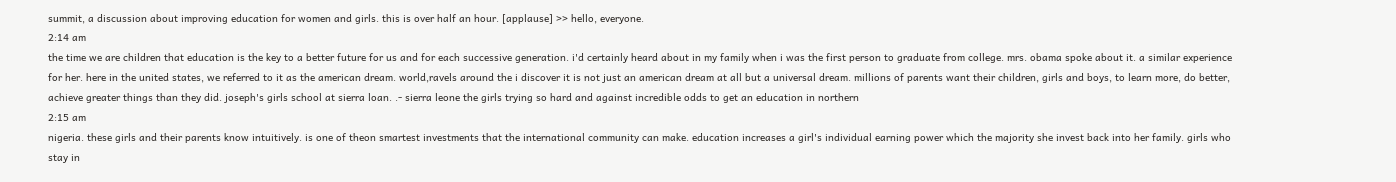summit, a discussion about improving education for women and girls. this is over half an hour. [applause] >> hello, everyone.
2:14 am
the time we are children that education is the key to a better future for us and for each successive generation. i'd certainly heard about in my family when i was the first person to graduate from college. mrs. obama spoke about it. a similar experience for her. here in the united states, we referred to it as the american dream. world,ravels around the i discover it is not just an american dream at all but a universal dream. millions of parents want their children, girls and boys, to learn more, do better, achieve greater things than they did. joseph's girls school at sierra loan. .- sierra leone the girls trying so hard and against incredible odds to get an education in northern
2:15 am
nigeria. these girls and their parents know intuitively. is one of theon smartest investments that the international community can make. education increases a girl's individual earning power which the majority she invest back into her family. girls who stay in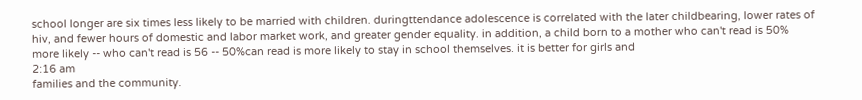school longer are six times less likely to be married with children. duringttendance adolescence is correlated with the later childbearing, lower rates of hiv, and fewer hours of domestic and labor market work, and greater gender equality. in addition, a child born to a mother who can't read is 50% more likely -- who can't read is 56 -- 50%can read is more likely to stay in school themselves. it is better for girls and
2:16 am
families and the community.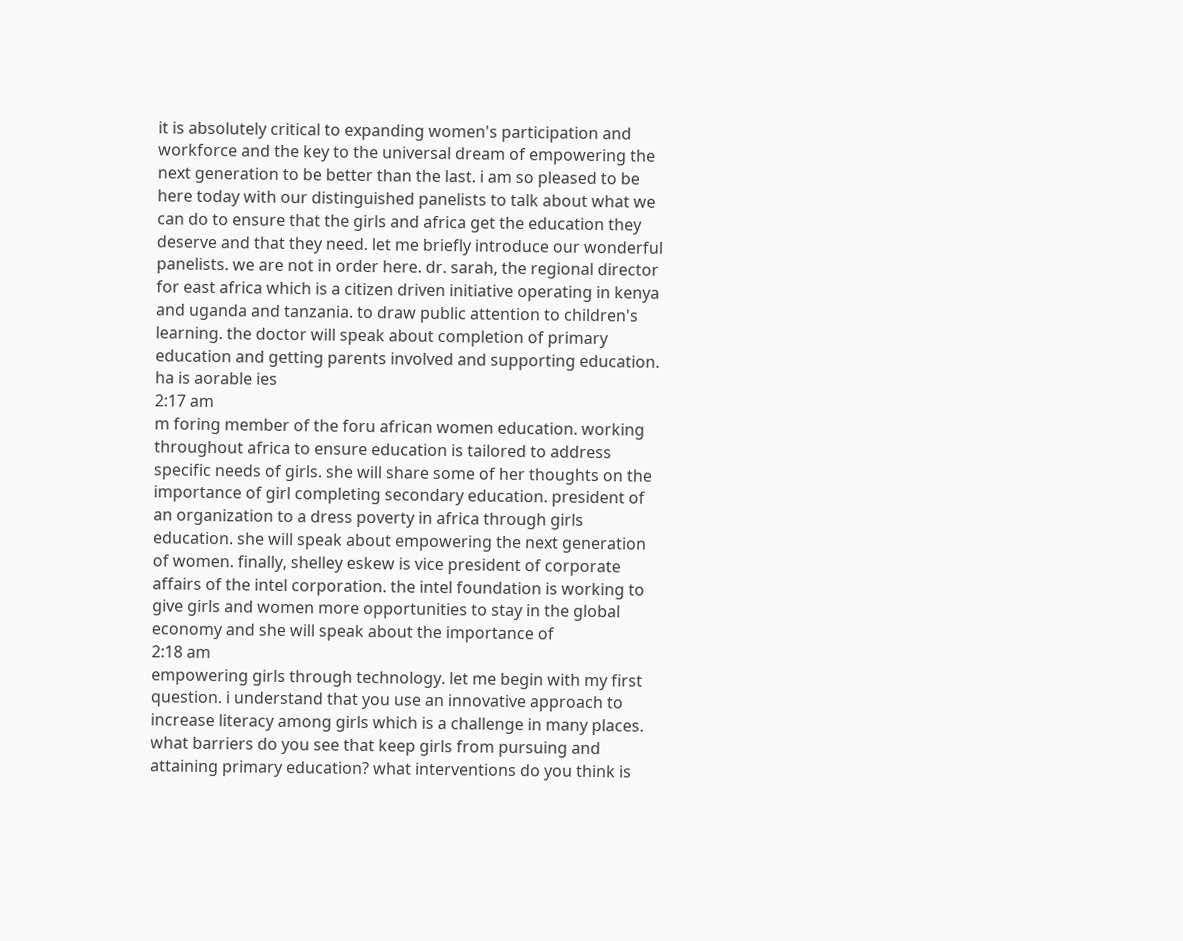it is absolutely critical to expanding women's participation and workforce and the key to the universal dream of empowering the next generation to be better than the last. i am so pleased to be here today with our distinguished panelists to talk about what we can do to ensure that the girls and africa get the education they deserve and that they need. let me briefly introduce our wonderful panelists. we are not in order here. dr. sarah, the regional director for east africa which is a citizen driven initiative operating in kenya and uganda and tanzania. to draw public attention to children's learning. the doctor will speak about completion of primary education and getting parents involved and supporting education. ha is aorable ies
2:17 am
m foring member of the foru african women education. working throughout africa to ensure education is tailored to address specific needs of girls. she will share some of her thoughts on the importance of girl completing secondary education. president of an organization to a dress poverty in africa through girls education. she will speak about empowering the next generation of women. finally, shelley eskew is vice president of corporate affairs of the intel corporation. the intel foundation is working to give girls and women more opportunities to stay in the global economy and she will speak about the importance of
2:18 am
empowering girls through technology. let me begin with my first question. i understand that you use an innovative approach to increase literacy among girls which is a challenge in many places. what barriers do you see that keep girls from pursuing and attaining primary education? what interventions do you think is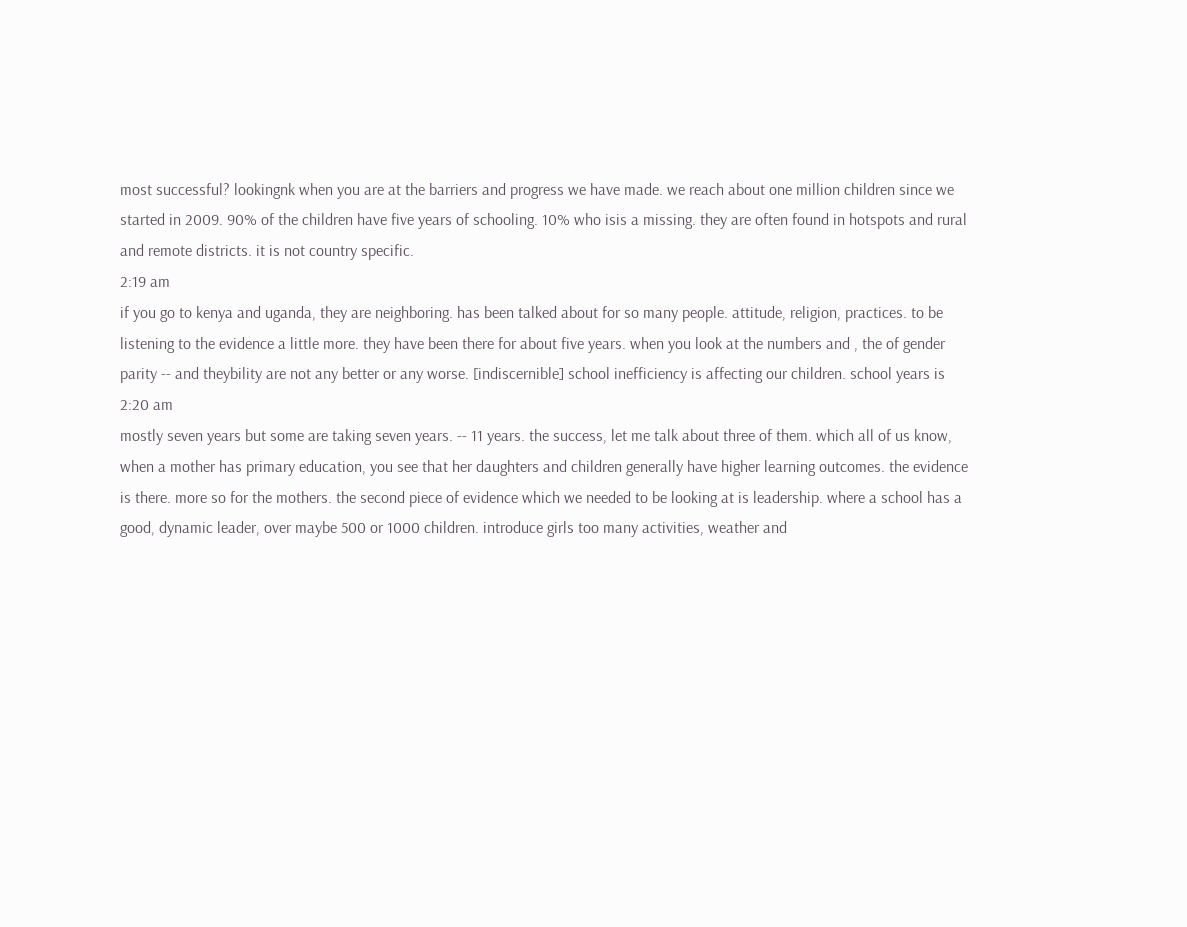most successful? lookingnk when you are at the barriers and progress we have made. we reach about one million children since we started in 2009. 90% of the children have five years of schooling. 10% who isis a missing. they are often found in hotspots and rural and remote districts. it is not country specific.
2:19 am
if you go to kenya and uganda, they are neighboring. has been talked about for so many people. attitude, religion, practices. to be listening to the evidence a little more. they have been there for about five years. when you look at the numbers and , the of gender parity -- and theybility are not any better or any worse. [indiscernible] school inefficiency is affecting our children. school years is
2:20 am
mostly seven years but some are taking seven years. -- 11 years. the success, let me talk about three of them. which all of us know, when a mother has primary education, you see that her daughters and children generally have higher learning outcomes. the evidence is there. more so for the mothers. the second piece of evidence which we needed to be looking at is leadership. where a school has a good, dynamic leader, over maybe 500 or 1000 children. introduce girls too many activities, weather and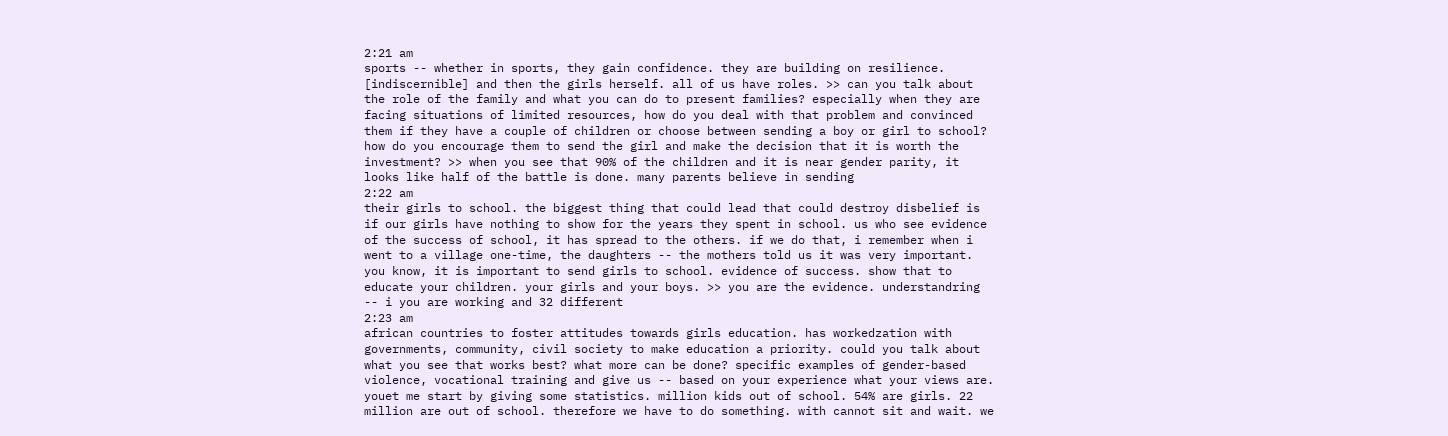2:21 am
sports -- whether in sports, they gain confidence. they are building on resilience. [indiscernible] and then the girls herself. all of us have roles. >> can you talk about the role of the family and what you can do to present families? especially when they are facing situations of limited resources, how do you deal with that problem and convinced them if they have a couple of children or choose between sending a boy or girl to school? how do you encourage them to send the girl and make the decision that it is worth the investment? >> when you see that 90% of the children and it is near gender parity, it looks like half of the battle is done. many parents believe in sending
2:22 am
their girls to school. the biggest thing that could lead that could destroy disbelief is if our girls have nothing to show for the years they spent in school. us who see evidence of the success of school, it has spread to the others. if we do that, i remember when i went to a village one-time, the daughters -- the mothers told us it was very important. you know, it is important to send girls to school. evidence of success. show that to educate your children. your girls and your boys. >> you are the evidence. understandring -- i you are working and 32 different
2:23 am
african countries to foster attitudes towards girls education. has workedzation with governments, community, civil society to make education a priority. could you talk about what you see that works best? what more can be done? specific examples of gender-based violence, vocational training and give us -- based on your experience what your views are. youet me start by giving some statistics. million kids out of school. 54% are girls. 22 million are out of school. therefore we have to do something. with cannot sit and wait. we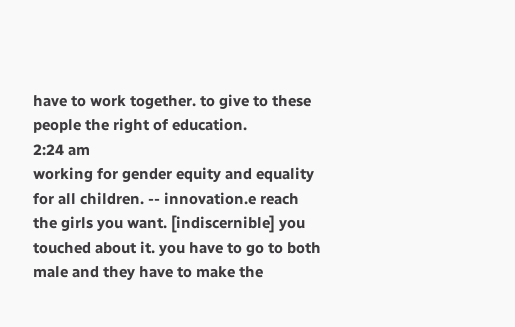have to work together. to give to these people the right of education.
2:24 am
working for gender equity and equality for all children. -- innovation.e reach the girls you want. [indiscernible] you touched about it. you have to go to both male and they have to make the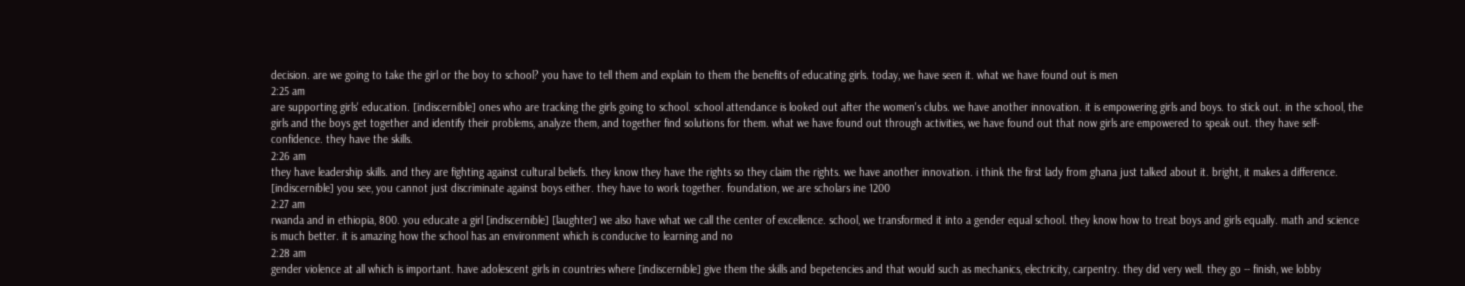decision. are we going to take the girl or the boy to school? you have to tell them and explain to them the benefits of educating girls. today, we have seen it. what we have found out is men
2:25 am
are supporting girls' education. [indiscernible] ones who are tracking the girls going to school. school attendance is looked out after the women's clubs. we have another innovation. it is empowering girls and boys. to stick out. in the school, the girls and the boys get together and identify their problems, analyze them, and together find solutions for them. what we have found out through activities, we have found out that now girls are empowered to speak out. they have self-confidence. they have the skills.
2:26 am
they have leadership skills. and they are fighting against cultural beliefs. they know they have the rights so they claim the rights. we have another innovation. i think the first lady from ghana just talked about it. bright, it makes a difference. [indiscernible] you see, you cannot just discriminate against boys either. they have to work together. foundation, we are scholars ine 1200
2:27 am
rwanda and in ethiopia, 800. you educate a girl [indiscernible] [laughter] we also have what we call the center of excellence. school, we transformed it into a gender equal school. they know how to treat boys and girls equally. math and science is much better. it is amazing how the school has an environment which is conducive to learning and no
2:28 am
gender violence at all which is important. have adolescent girls in countries where [indiscernible] give them the skills and bepetencies and that would such as mechanics, electricity, carpentry. they did very well. they go -- finish, we lobby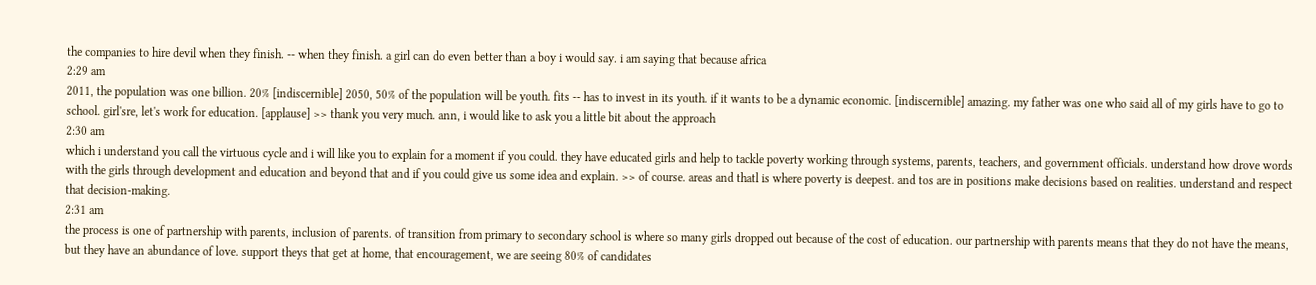the companies to hire devil when they finish. -- when they finish. a girl can do even better than a boy i would say. i am saying that because africa
2:29 am
2011, the population was one billion. 20% [indiscernible] 2050, 50% of the population will be youth. fits -- has to invest in its youth. if it wants to be a dynamic economic. [indiscernible] amazing. my father was one who said all of my girls have to go to school. girl'sre, let's work for education. [applause] >> thank you very much. ann, i would like to ask you a little bit about the approach
2:30 am
which i understand you call the virtuous cycle and i will like you to explain for a moment if you could. they have educated girls and help to tackle poverty working through systems, parents, teachers, and government officials. understand how drove words with the girls through development and education and beyond that and if you could give us some idea and explain. >> of course. areas and thatl is where poverty is deepest. and tos are in positions make decisions based on realities. understand and respect that decision-making.
2:31 am
the process is one of partnership with parents, inclusion of parents. of transition from primary to secondary school is where so many girls dropped out because of the cost of education. our partnership with parents means that they do not have the means, but they have an abundance of love. support theys that get at home, that encouragement, we are seeing 80% of candidates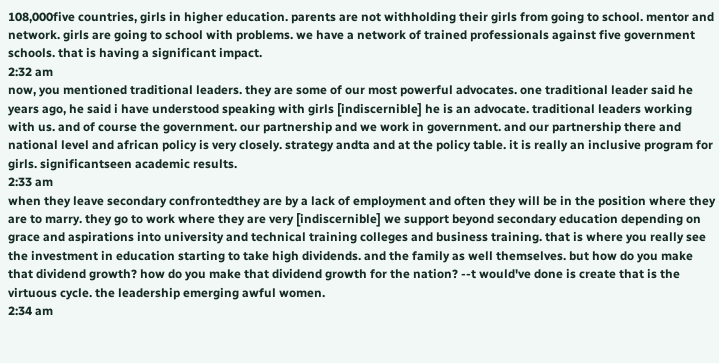108,000five countries, girls in higher education. parents are not withholding their girls from going to school. mentor and network. girls are going to school with problems. we have a network of trained professionals against five government schools. that is having a significant impact.
2:32 am
now, you mentioned traditional leaders. they are some of our most powerful advocates. one traditional leader said he years ago, he said i have understood speaking with girls [indiscernible] he is an advocate. traditional leaders working with us. and of course the government. our partnership and we work in government. and our partnership there and national level and african policy is very closely. strategy andta and at the policy table. it is really an inclusive program for girls. significantseen academic results.
2:33 am
when they leave secondary confrontedthey are by a lack of employment and often they will be in the position where they are to marry. they go to work where they are very [indiscernible] we support beyond secondary education depending on grace and aspirations into university and technical training colleges and business training. that is where you really see the investment in education starting to take high dividends. and the family as well themselves. but how do you make that dividend growth? how do you make that dividend growth for the nation? --t would've done is create that is the virtuous cycle. the leadership emerging awful women.
2:34 am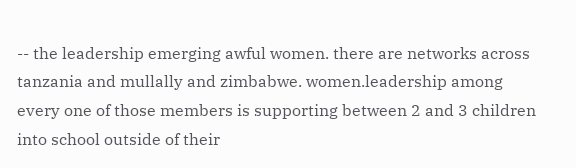-- the leadership emerging awful women. there are networks across tanzania and mullally and zimbabwe. women.leadership among every one of those members is supporting between 2 and 3 children into school outside of their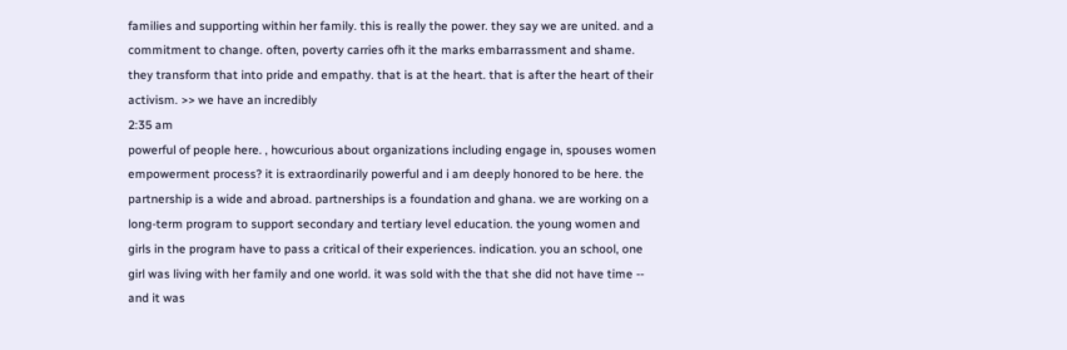families and supporting within her family. this is really the power. they say we are united. and a commitment to change. often, poverty carries ofh it the marks embarrassment and shame. they transform that into pride and empathy. that is at the heart. that is after the heart of their activism. >> we have an incredibly
2:35 am
powerful of people here. , howcurious about organizations including engage in, spouses women empowerment process? it is extraordinarily powerful and i am deeply honored to be here. the partnership is a wide and abroad. partnerships is a foundation and ghana. we are working on a long-term program to support secondary and tertiary level education. the young women and girls in the program have to pass a critical of their experiences. indication. you an school, one girl was living with her family and one world. it was sold with the that she did not have time -- and it was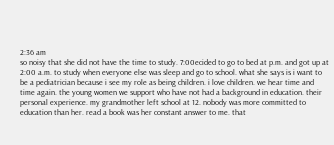2:36 am
so noisy that she did not have the time to study. 7:00ecided to go to bed at p.m. and got up at 2:00 a.m. to study when everyone else was sleep and go to school. what she says is i want to be a pediatrician because i see my role as being children. i love children. we hear time and time again. the young women we support who have not had a background in education. their personal experience. my grandmother left school at 12. nobody was more committed to education than her. read a book was her constant answer to me. that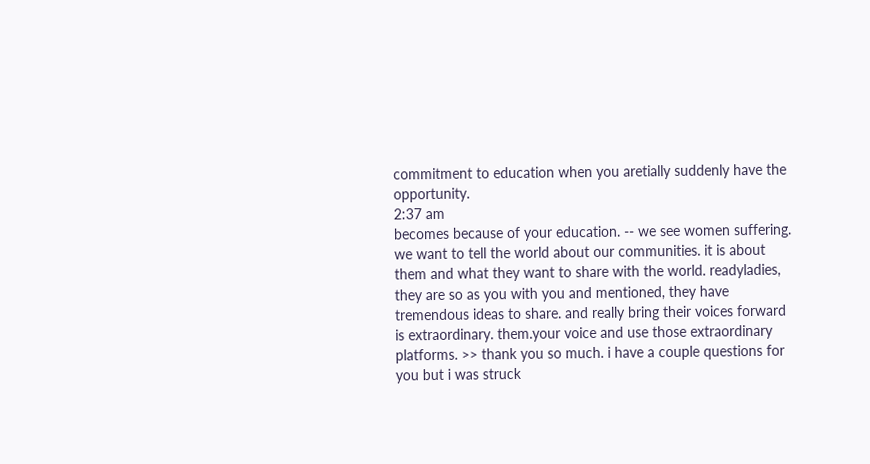commitment to education when you aretially suddenly have the opportunity.
2:37 am
becomes because of your education. -- we see women suffering. we want to tell the world about our communities. it is about them and what they want to share with the world. readyladies, they are so as you with you and mentioned, they have tremendous ideas to share. and really bring their voices forward is extraordinary. them.your voice and use those extraordinary platforms. >> thank you so much. i have a couple questions for you but i was struck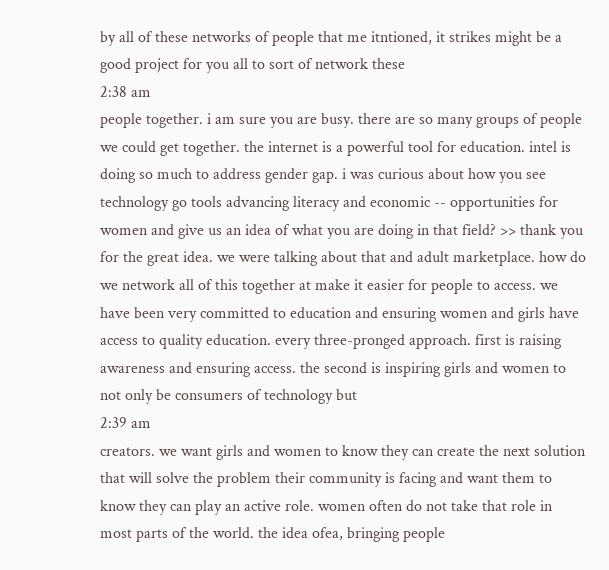by all of these networks of people that me itntioned, it strikes might be a good project for you all to sort of network these
2:38 am
people together. i am sure you are busy. there are so many groups of people we could get together. the internet is a powerful tool for education. intel is doing so much to address gender gap. i was curious about how you see technology go tools advancing literacy and economic -- opportunities for women and give us an idea of what you are doing in that field? >> thank you for the great idea. we were talking about that and adult marketplace. how do we network all of this together at make it easier for people to access. we have been very committed to education and ensuring women and girls have access to quality education. every three-pronged approach. first is raising awareness and ensuring access. the second is inspiring girls and women to not only be consumers of technology but
2:39 am
creators. we want girls and women to know they can create the next solution that will solve the problem their community is facing and want them to know they can play an active role. women often do not take that role in most parts of the world. the idea ofea, bringing people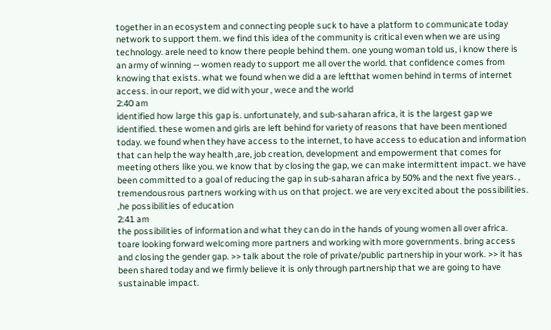together in an ecosystem and connecting people suck to have a platform to communicate today network to support them. we find this idea of the community is critical even when we are using technology. arele need to know there people behind them. one young woman told us, i know there is an army of winning -- women ready to support me all over the world. that confidence comes from knowing that exists. what we found when we did a are leftthat women behind in terms of internet access. in our report, we did with your , wece and the world
2:40 am
identified how large this gap is. unfortunately, and sub-saharan africa, it is the largest gap we identified. these women and girls are left behind for variety of reasons that have been mentioned today. we found when they have access to the internet, to have access to education and information that can help the way health ,are, job creation, development and empowerment that comes for meeting others like you. we know that by closing the gap, we can make intermittent impact. we have been committed to a goal of reducing the gap in sub-saharan africa by 50% and the next five years. , tremendousrous partners working with us on that project. we are very excited about the possibilities. ,he possibilities of education
2:41 am
the possibilities of information and what they can do in the hands of young women all over africa. toare looking forward welcoming more partners and working with more governments. bring access and closing the gender gap. >> talk about the role of private/public partnership in your work. >> it has been shared today and we firmly believe it is only through partnership that we are going to have sustainable impact.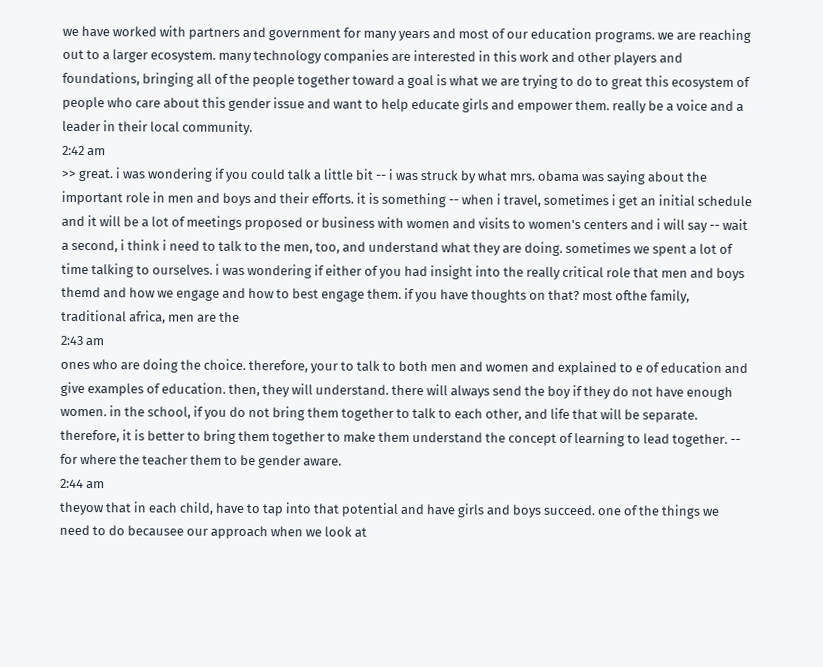we have worked with partners and government for many years and most of our education programs. we are reaching out to a larger ecosystem. many technology companies are interested in this work and other players and foundations, bringing all of the people together toward a goal is what we are trying to do to great this ecosystem of people who care about this gender issue and want to help educate girls and empower them. really be a voice and a leader in their local community.
2:42 am
>> great. i was wondering if you could talk a little bit -- i was struck by what mrs. obama was saying about the important role in men and boys and their efforts. it is something -- when i travel, sometimes i get an initial schedule and it will be a lot of meetings proposed or business with women and visits to women's centers and i will say -- wait a second, i think i need to talk to the men, too, and understand what they are doing. sometimes we spent a lot of time talking to ourselves. i was wondering if either of you had insight into the really critical role that men and boys themd and how we engage and how to best engage them. if you have thoughts on that? most ofthe family, traditional africa, men are the
2:43 am
ones who are doing the choice. therefore, your to talk to both men and women and explained to e of education and give examples of education. then, they will understand. there will always send the boy if they do not have enough women. in the school, if you do not bring them together to talk to each other, and life that will be separate. therefore, it is better to bring them together to make them understand the concept of learning to lead together. -- for where the teacher them to be gender aware.
2:44 am
theyow that in each child, have to tap into that potential and have girls and boys succeed. one of the things we need to do becausee our approach when we look at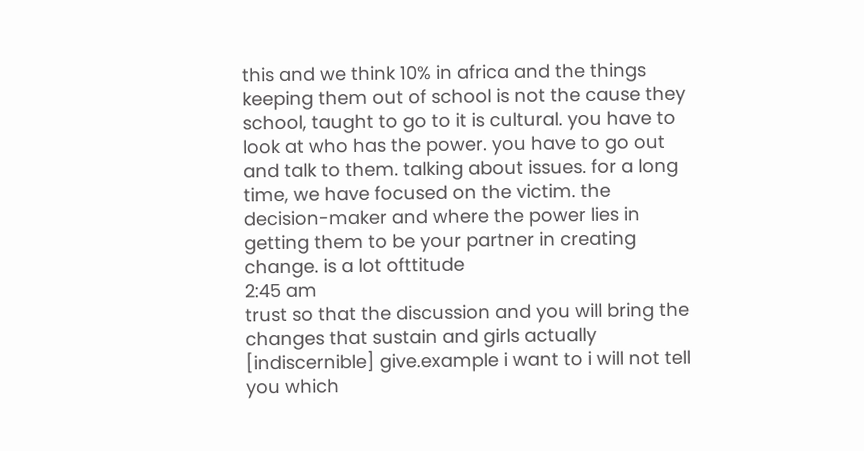this and we think 10% in africa and the things keeping them out of school is not the cause they school, taught to go to it is cultural. you have to look at who has the power. you have to go out and talk to them. talking about issues. for a long time, we have focused on the victim. the decision-maker and where the power lies in getting them to be your partner in creating change. is a lot ofttitude
2:45 am
trust so that the discussion and you will bring the changes that sustain and girls actually [indiscernible] give.example i want to i will not tell you which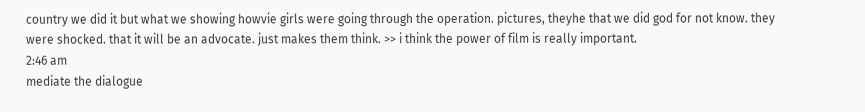country we did it but what we showing howvie girls were going through the operation. pictures, theyhe that we did god for not know. they were shocked. that it will be an advocate. just makes them think. >> i think the power of film is really important.
2:46 am
mediate the dialogue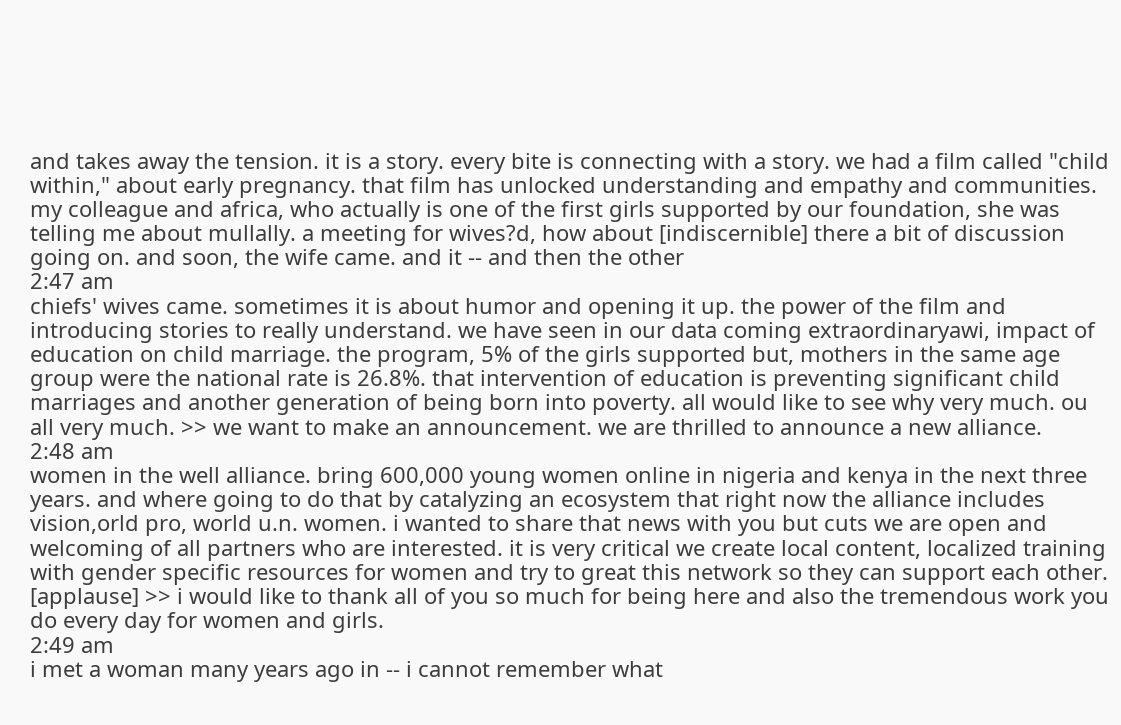and takes away the tension. it is a story. every bite is connecting with a story. we had a film called "child within," about early pregnancy. that film has unlocked understanding and empathy and communities. my colleague and africa, who actually is one of the first girls supported by our foundation, she was telling me about mullally. a meeting for wives?d, how about [indiscernible] there a bit of discussion going on. and soon, the wife came. and it -- and then the other
2:47 am
chiefs' wives came. sometimes it is about humor and opening it up. the power of the film and introducing stories to really understand. we have seen in our data coming extraordinaryawi, impact of education on child marriage. the program, 5% of the girls supported but, mothers in the same age group were the national rate is 26.8%. that intervention of education is preventing significant child marriages and another generation of being born into poverty. all would like to see why very much. ou all very much. >> we want to make an announcement. we are thrilled to announce a new alliance.
2:48 am
women in the well alliance. bring 600,000 young women online in nigeria and kenya in the next three years. and where going to do that by catalyzing an ecosystem that right now the alliance includes vision,orld pro, world u.n. women. i wanted to share that news with you but cuts we are open and welcoming of all partners who are interested. it is very critical we create local content, localized training with gender specific resources for women and try to great this network so they can support each other. [applause] >> i would like to thank all of you so much for being here and also the tremendous work you do every day for women and girls.
2:49 am
i met a woman many years ago in -- i cannot remember what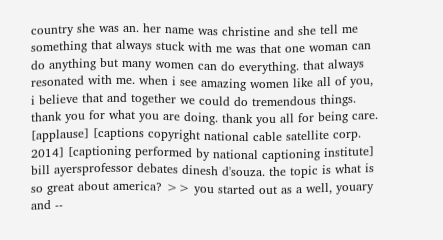country she was an. her name was christine and she tell me something that always stuck with me was that one woman can do anything but many women can do everything. that always resonated with me. when i see amazing women like all of you, i believe that and together we could do tremendous things. thank you for what you are doing. thank you all for being care. [applause] [captions copyright national cable satellite corp. 2014] [captioning performed by national captioning institute] bill ayersprofessor debates dinesh d'souza. the topic is what is so great about america? >> you started out as a well, youary and --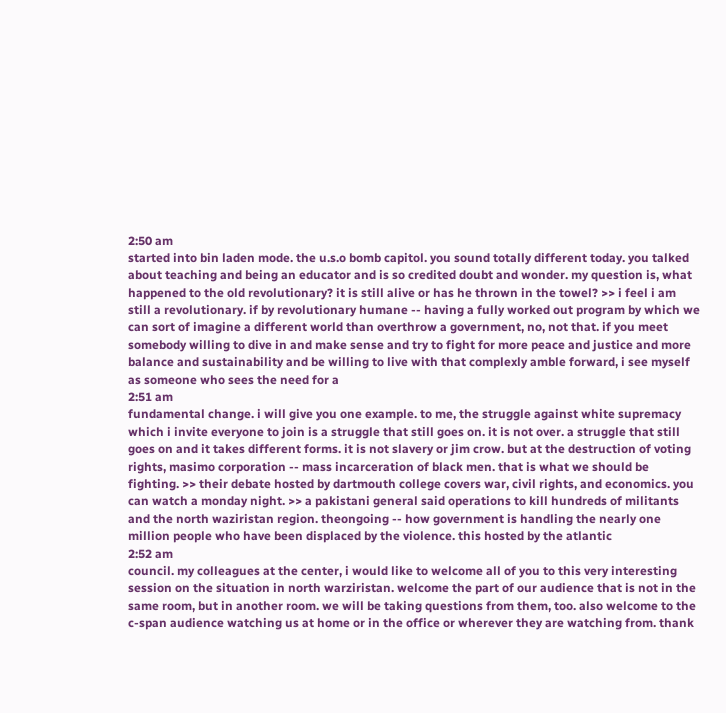2:50 am
started into bin laden mode. the u.s.o bomb capitol. you sound totally different today. you talked about teaching and being an educator and is so credited doubt and wonder. my question is, what happened to the old revolutionary? it is still alive or has he thrown in the towel? >> i feel i am still a revolutionary. if by revolutionary humane -- having a fully worked out program by which we can sort of imagine a different world than overthrow a government, no, not that. if you meet somebody willing to dive in and make sense and try to fight for more peace and justice and more balance and sustainability and be willing to live with that complexly amble forward, i see myself as someone who sees the need for a
2:51 am
fundamental change. i will give you one example. to me, the struggle against white supremacy which i invite everyone to join is a struggle that still goes on. it is not over. a struggle that still goes on and it takes different forms. it is not slavery or jim crow. but at the destruction of voting rights, masimo corporation -- mass incarceration of black men. that is what we should be fighting. >> their debate hosted by dartmouth college covers war, civil rights, and economics. you can watch a monday night. >> a pakistani general said operations to kill hundreds of militants and the north waziristan region. theongoing -- how government is handling the nearly one million people who have been displaced by the violence. this hosted by the atlantic
2:52 am
council. my colleagues at the center, i would like to welcome all of you to this very interesting session on the situation in north warziristan. welcome the part of our audience that is not in the same room, but in another room. we will be taking questions from them, too. also welcome to the c-span audience watching us at home or in the office or wherever they are watching from. thank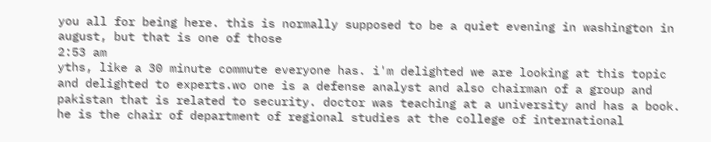you all for being here. this is normally supposed to be a quiet evening in washington in august, but that is one of those
2:53 am
yths, like a 30 minute commute everyone has. i'm delighted we are looking at this topic and delighted to experts.wo one is a defense analyst and also chairman of a group and pakistan that is related to security. doctor was teaching at a university and has a book. he is the chair of department of regional studies at the college of international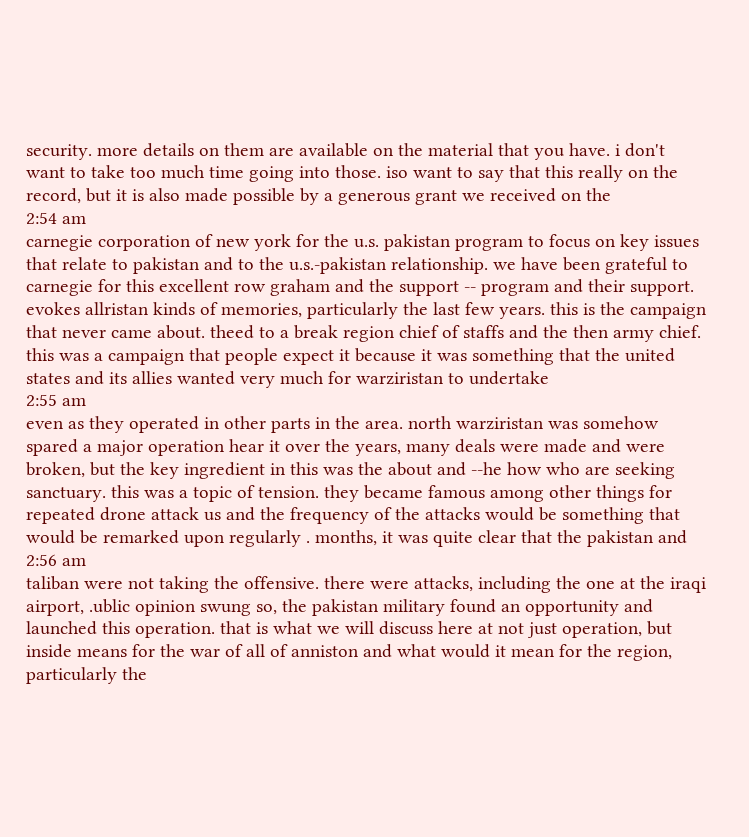security. more details on them are available on the material that you have. i don't want to take too much time going into those. iso want to say that this really on the record, but it is also made possible by a generous grant we received on the
2:54 am
carnegie corporation of new york for the u.s. pakistan program to focus on key issues that relate to pakistan and to the u.s.-pakistan relationship. we have been grateful to carnegie for this excellent row graham and the support -- program and their support. evokes allristan kinds of memories, particularly the last few years. this is the campaign that never came about. theed to a break region chief of staffs and the then army chief. this was a campaign that people expect it because it was something that the united states and its allies wanted very much for warziristan to undertake
2:55 am
even as they operated in other parts in the area. north warziristan was somehow spared a major operation hear it over the years, many deals were made and were broken, but the key ingredient in this was the about and --he how who are seeking sanctuary. this was a topic of tension. they became famous among other things for repeated drone attack us and the frequency of the attacks would be something that would be remarked upon regularly . months, it was quite clear that the pakistan and
2:56 am
taliban were not taking the offensive. there were attacks, including the one at the iraqi airport, .ublic opinion swung so, the pakistan military found an opportunity and launched this operation. that is what we will discuss here at not just operation, but inside means for the war of all of anniston and what would it mean for the region, particularly the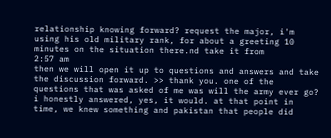relationship knowing forward? request the major, i'm using his old military rank, for about a greeting 10 minutes on the situation there.nd take it from
2:57 am
then we will open it up to questions and answers and take the discussion forward. >> thank you. one of the questions that was asked of me was will the army ever go? i honestly answered, yes, it would. at that point in time, we knew something and pakistan that people did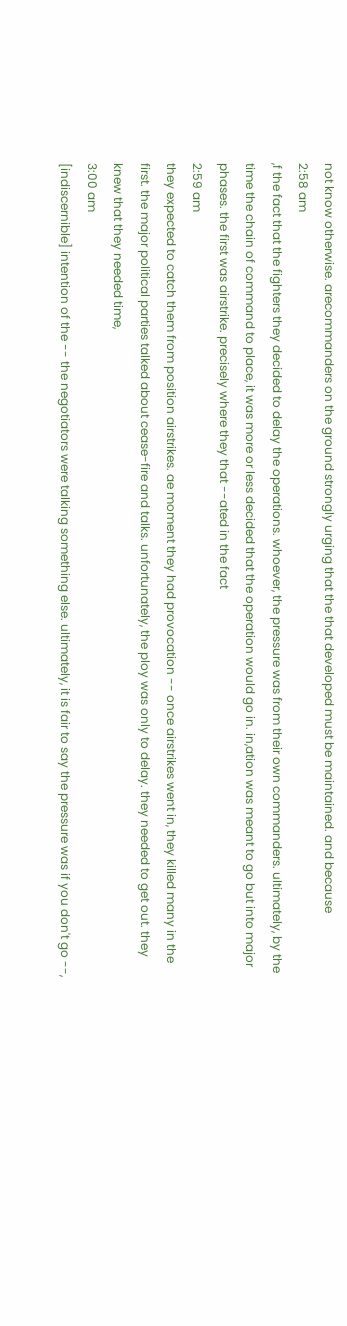not know otherwise. arecommanders on the ground strongly urging that the that developed must be maintained. and because
2:58 am
,f the fact that the fighters they decided to delay the operations. whoever, the pressure was from their own commanders. ultimately, by the time the chain of command to place, it was more or less decided that the operation would go in. in,ation was meant to go but into major phases. the first was airstrike. precisely where they that --ated in the fact
2:59 am
they expected to catch them from position airstrikes. ae moment they had provocation -- once airstrikes went in, they killed many in the first. the major political parties talked about cease-fire and talks. unfortunately, the ploy was only to delay. they needed to get out. they knew that they needed time,
3:00 am
[indiscernible] intention of the -- the negotiators were talking something else. ultimately, it is fair to say the pressure was if you don't go --,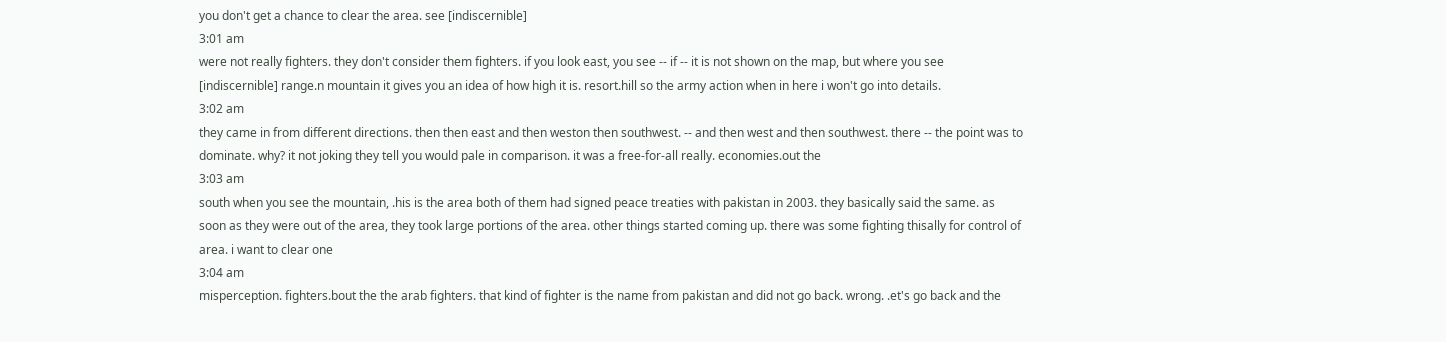you don't get a chance to clear the area. see [indiscernible]
3:01 am
were not really fighters. they don't consider them fighters. if you look east, you see -- if -- it is not shown on the map, but where you see [indiscernible] range.n mountain it gives you an idea of how high it is. resort.hill so the army action when in here i won't go into details.
3:02 am
they came in from different directions. then then east and then weston then southwest. -- and then west and then southwest. there -- the point was to dominate. why? it not joking they tell you would pale in comparison. it was a free-for-all really. economies.out the
3:03 am
south when you see the mountain, .his is the area both of them had signed peace treaties with pakistan in 2003. they basically said the same. as soon as they were out of the area, they took large portions of the area. other things started coming up. there was some fighting thisally for control of area. i want to clear one
3:04 am
misperception. fighters.bout the the arab fighters. that kind of fighter is the name from pakistan and did not go back. wrong. .et's go back and the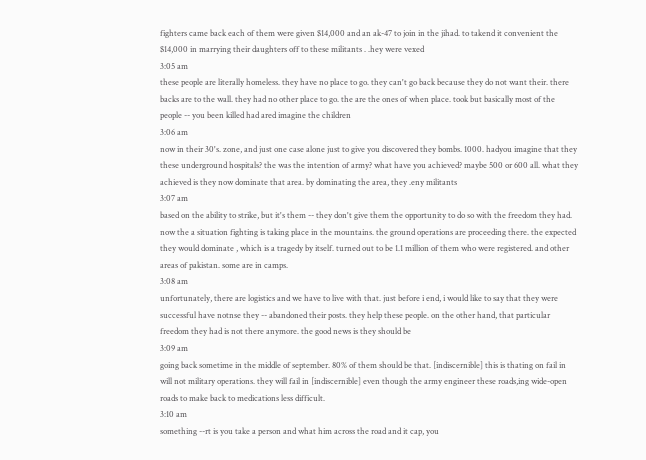fighters came back each of them were given $14,000 and an ak-47 to join in the jihad. to takend it convenient the $14,000 in marrying their daughters off to these militants . .hey were vexed
3:05 am
these people are literally homeless. they have no place to go. they can't go back because they do not want their. there backs are to the wall. they had no other place to go. the are the ones of when place. took but basically most of the people -- you been killed had ared imagine the children
3:06 am
now in their 30's. zone, and just one case alone just to give you discovered they bombs. 1000. hadyou imagine that they these underground hospitals? the was the intention of army? what have you achieved? maybe 500 or 600 all. what they achieved is they now dominate that area. by dominating the area, they .eny militants
3:07 am
based on the ability to strike, but it's them -- they don't give them the opportunity to do so with the freedom they had. now the a situation fighting is taking place in the mountains. the ground operations are proceeding there. the expected they would dominate , which is a tragedy by itself. turned out to be 1.1 million of them who were registered. and other areas of pakistan. some are in camps.
3:08 am
unfortunately, there are logistics and we have to live with that. just before i end, i would like to say that they were successful have notnse they -- abandoned their posts. they help these people. on the other hand, that particular freedom they had is not there anymore. the good news is they should be
3:09 am
going back sometime in the middle of september. 80% of them should be that. [indiscernible] this is thating on fail in will not military operations. they will fail in [indiscernible] even though the army engineer these roads,ing wide-open roads to make back to medications less difficult.
3:10 am
something --rt is you take a person and what him across the road and it cap, you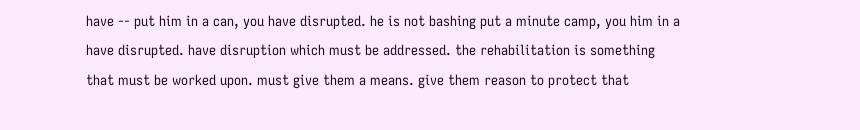have -- put him in a can, you have disrupted. he is not bashing put a minute camp, you him in a have disrupted. have disruption which must be addressed. the rehabilitation is something that must be worked upon. must give them a means. give them reason to protect that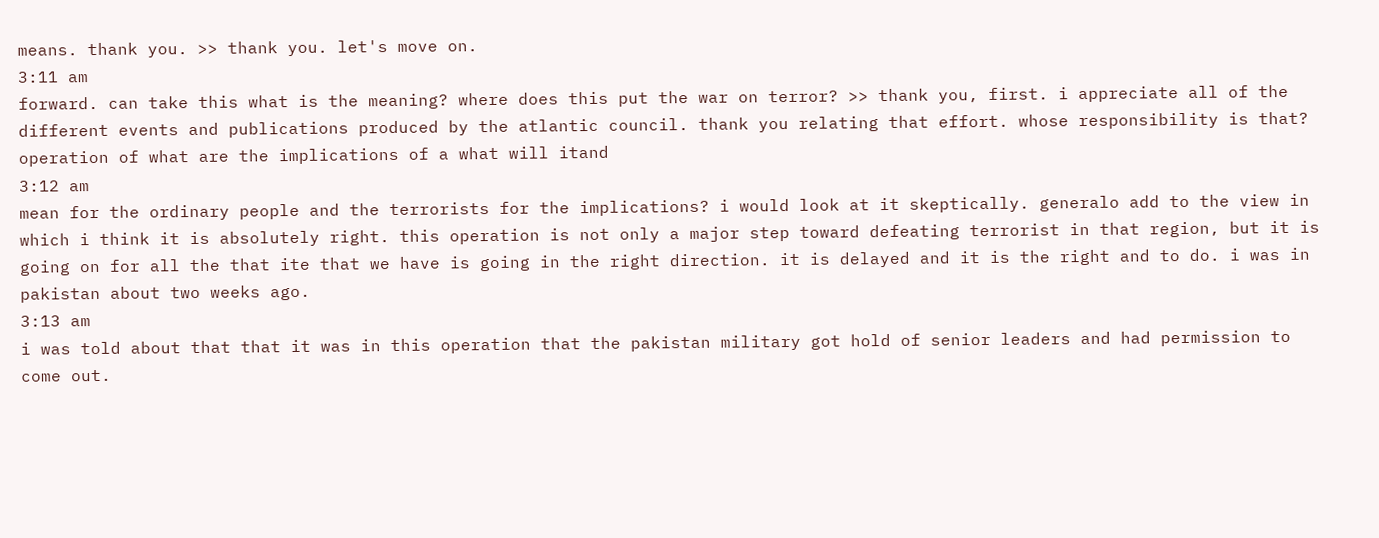means. thank you. >> thank you. let's move on.
3:11 am
forward. can take this what is the meaning? where does this put the war on terror? >> thank you, first. i appreciate all of the different events and publications produced by the atlantic council. thank you relating that effort. whose responsibility is that? operation of what are the implications of a what will itand
3:12 am
mean for the ordinary people and the terrorists for the implications? i would look at it skeptically. generalo add to the view in which i think it is absolutely right. this operation is not only a major step toward defeating terrorist in that region, but it is going on for all the that ite that we have is going in the right direction. it is delayed and it is the right and to do. i was in pakistan about two weeks ago.
3:13 am
i was told about that that it was in this operation that the pakistan military got hold of senior leaders and had permission to come out.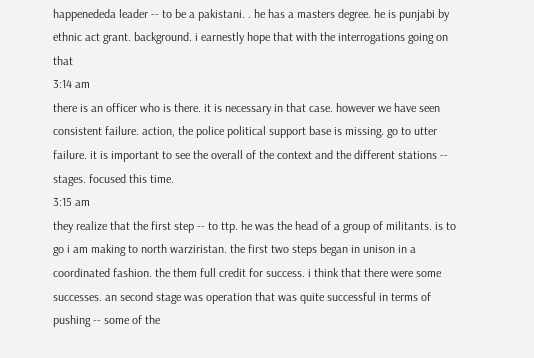happenededa leader -- to be a pakistani. . he has a masters degree. he is punjabi by ethnic act grant. background. i earnestly hope that with the interrogations going on that
3:14 am
there is an officer who is there. it is necessary in that case. however we have seen consistent failure. action, the police political support base is missing. go to utter failure. it is important to see the overall of the context and the different stations -- stages. focused this time.
3:15 am
they realize that the first step -- to ttp. he was the head of a group of militants. is to go i am making to north warziristan. the first two steps began in unison in a coordinated fashion. the them full credit for success. i think that there were some successes. an second stage was operation that was quite successful in terms of pushing -- some of the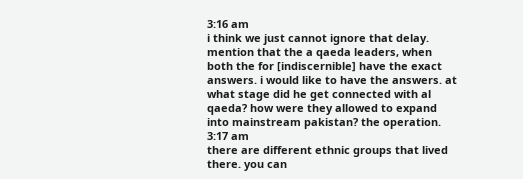3:16 am
i think we just cannot ignore that delay. mention that the a qaeda leaders, when both the for [indiscernible] have the exact answers. i would like to have the answers. at what stage did he get connected with al qaeda? how were they allowed to expand into mainstream pakistan? the operation.
3:17 am
there are different ethnic groups that lived there. you can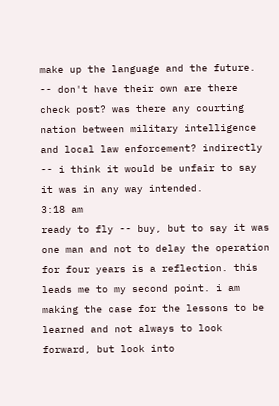make up the language and the future. -- don't have their own are there check post? was there any courting nation between military intelligence and local law enforcement? indirectly -- i think it would be unfair to say it was in any way intended.
3:18 am
ready to fly -- buy, but to say it was one man and not to delay the operation for four years is a reflection. this leads me to my second point. i am making the case for the lessons to be learned and not always to look forward, but look into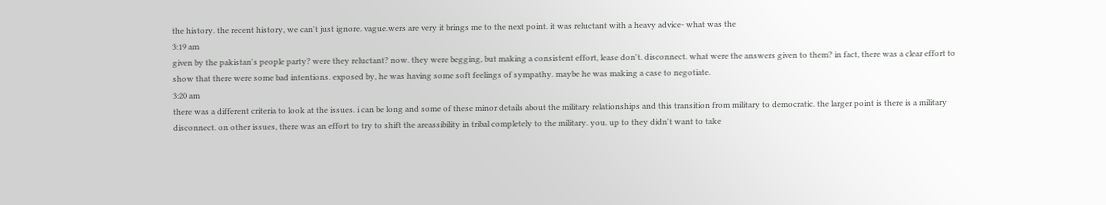the history. the recent history, we can't just ignore. vague.wers are very it brings me to the next point. it was reluctant with a heavy advice- what was the
3:19 am
given by the pakistan's people party? were they reluctant? now. they were begging, but making a consistent effort, lease don't. disconnect. what were the answers given to them? in fact, there was a clear effort to show that there were some bad intentions. exposed by, he was having some soft feelings of sympathy. maybe he was making a case to negotiate.
3:20 am
there was a different criteria to look at the issues. i can be long and some of these minor details about the military relationships and this transition from military to democratic. the larger point is there is a military disconnect. on other issues, there was an effort to try to shift the areassibility in tribal completely to the military. you. up to they didn't want to take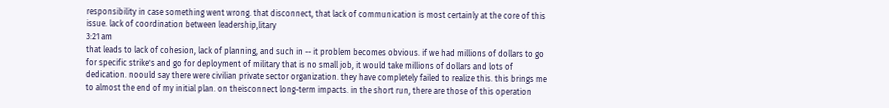responsibility in case something went wrong. that disconnect, that lack of communication is most certainly at the core of this issue. lack of coordination between leadership,litary
3:21 am
that leads to lack of cohesion, lack of planning, and such in -- it problem becomes obvious. if we had millions of dollars to go for specific strike's and go for deployment of military that is no small job, it would take millions of dollars and lots of dedication. noould say there were civilian private sector organization. they have completely failed to realize this. this brings me to almost the end of my initial plan. on theisconnect long-term impacts. in the short run, there are those of this operation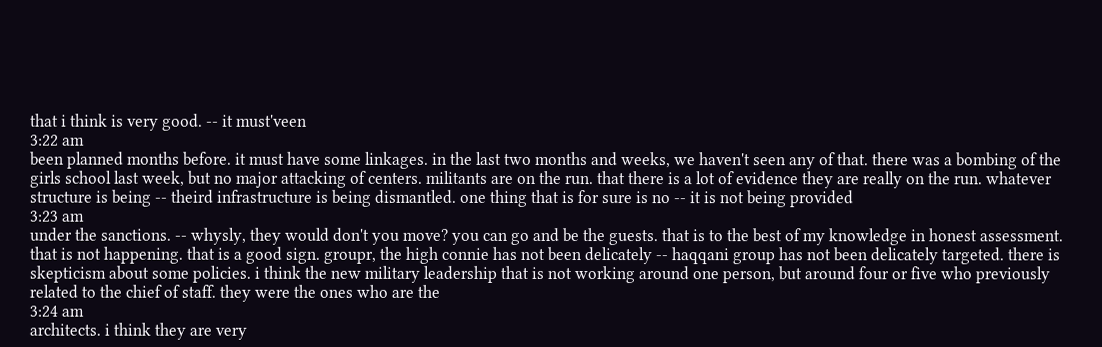that i think is very good. -- it must'veen
3:22 am
been planned months before. it must have some linkages. in the last two months and weeks, we haven't seen any of that. there was a bombing of the girls school last week, but no major attacking of centers. militants are on the run. that there is a lot of evidence they are really on the run. whatever structure is being -- theird infrastructure is being dismantled. one thing that is for sure is no -- it is not being provided
3:23 am
under the sanctions. -- whysly, they would don't you move? you can go and be the guests. that is to the best of my knowledge in honest assessment. that is not happening. that is a good sign. groupr, the high connie has not been delicately -- haqqani group has not been delicately targeted. there is skepticism about some policies. i think the new military leadership that is not working around one person, but around four or five who previously related to the chief of staff. they were the ones who are the
3:24 am
architects. i think they are very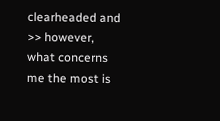clearheaded and >> however, what concerns me the most is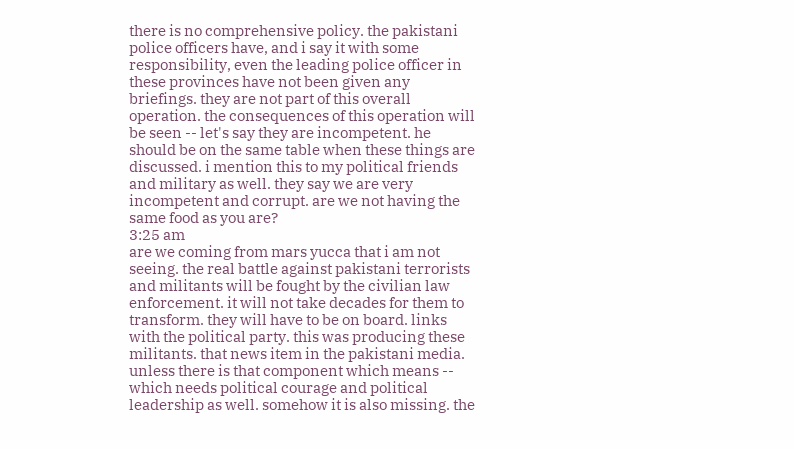there is no comprehensive policy. the pakistani police officers have, and i say it with some responsibility, even the leading police officer in these provinces have not been given any briefings. they are not part of this overall operation. the consequences of this operation will be seen -- let's say they are incompetent. he should be on the same table when these things are discussed. i mention this to my political friends and military as well. they say we are very incompetent and corrupt. are we not having the same food as you are?
3:25 am
are we coming from mars yucca that i am not seeing. the real battle against pakistani terrorists and militants will be fought by the civilian law enforcement. it will not take decades for them to transform. they will have to be on board. links with the political party. this was producing these militants. that news item in the pakistani media. unless there is that component which means -- which needs political courage and political leadership as well. somehow it is also missing. the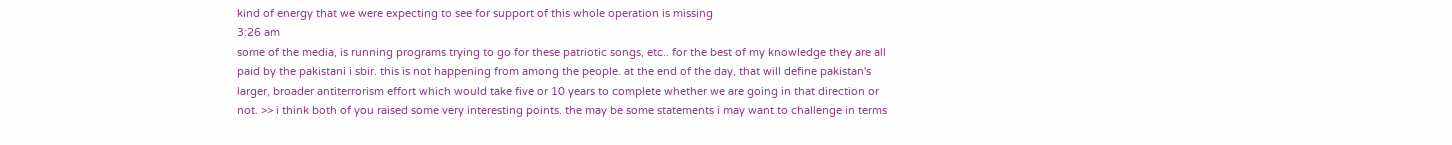kind of energy that we were expecting to see for support of this whole operation is missing
3:26 am
some of the media, is running programs trying to go for these patriotic songs, etc.. for the best of my knowledge they are all paid by the pakistani i sbir. this is not happening from among the people. at the end of the day, that will define pakistan's larger, broader antiterrorism effort which would take five or 10 years to complete whether we are going in that direction or not. >> i think both of you raised some very interesting points. the may be some statements i may want to challenge in terms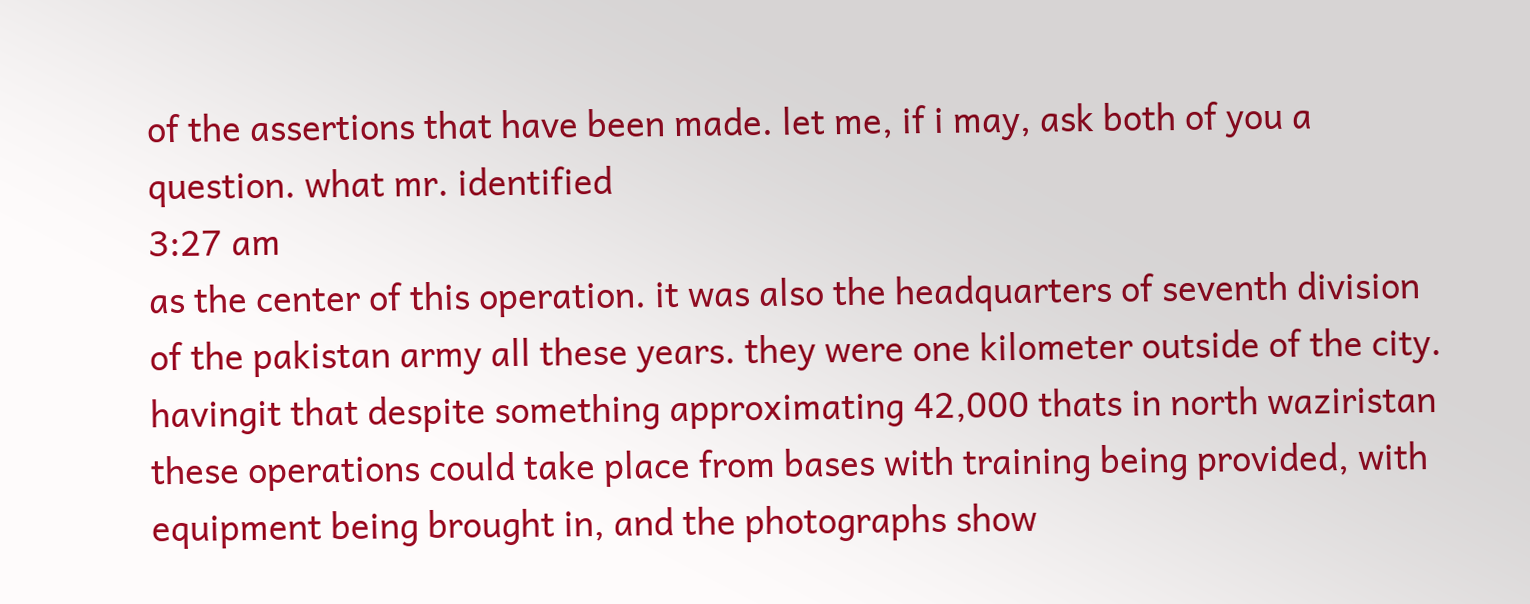of the assertions that have been made. let me, if i may, ask both of you a question. what mr. identified
3:27 am
as the center of this operation. it was also the headquarters of seventh division of the pakistan army all these years. they were one kilometer outside of the city. havingit that despite something approximating 42,000 thats in north waziristan these operations could take place from bases with training being provided, with equipment being brought in, and the photographs show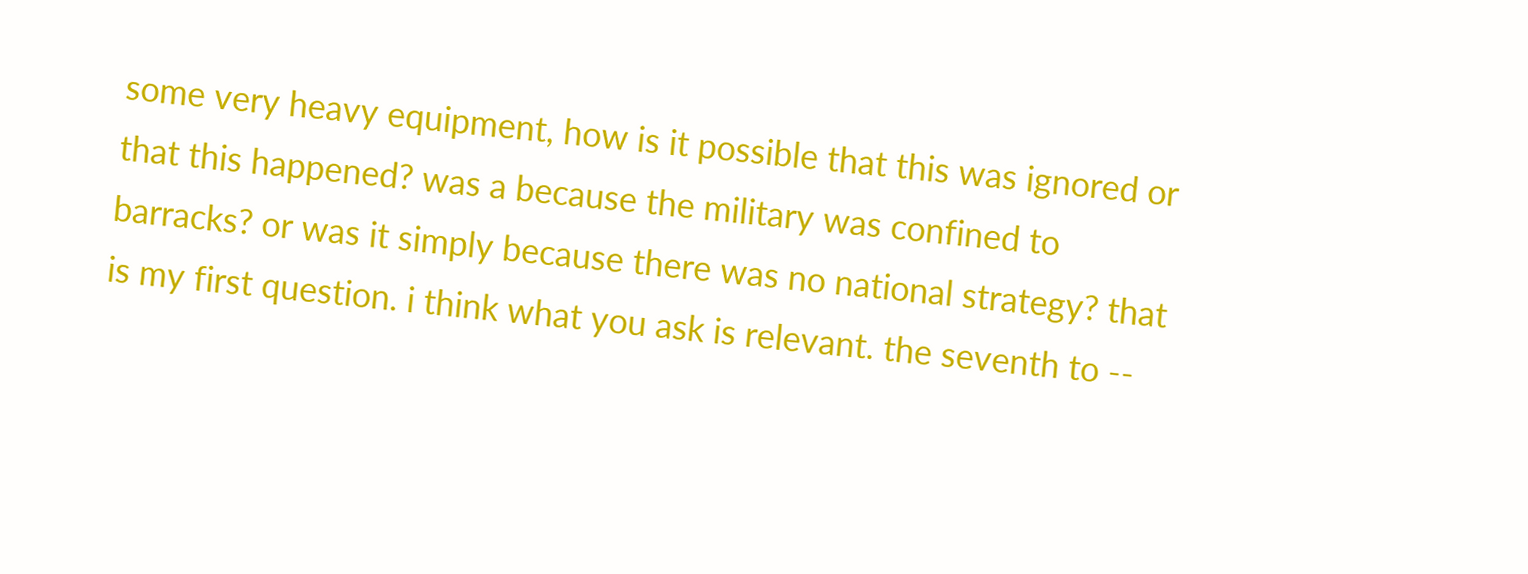some very heavy equipment, how is it possible that this was ignored or that this happened? was a because the military was confined to barracks? or was it simply because there was no national strategy? that is my first question. i think what you ask is relevant. the seventh to --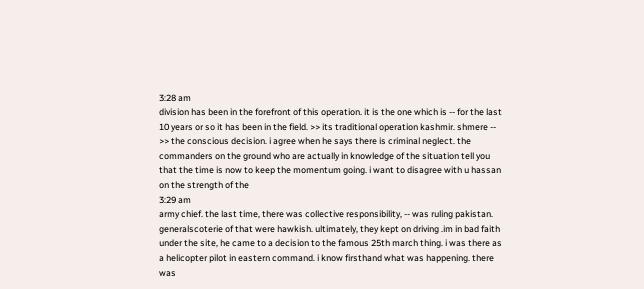3:28 am
division has been in the forefront of this operation. it is the one which is -- for the last 10 years or so it has been in the field. >> its traditional operation kashmir. shmere -- >> the conscious decision. i agree when he says there is criminal neglect. the commanders on the ground who are actually in knowledge of the situation tell you that the time is now to keep the momentum going. i want to disagree with u hassan on the strength of the
3:29 am
army chief. the last time, there was collective responsibility, -- was ruling pakistan. generalscoterie of that were hawkish. ultimately, they kept on driving .im in bad faith under the site, he came to a decision to the famous 25th march thing. i was there as a helicopter pilot in eastern command. i know firsthand what was happening. there was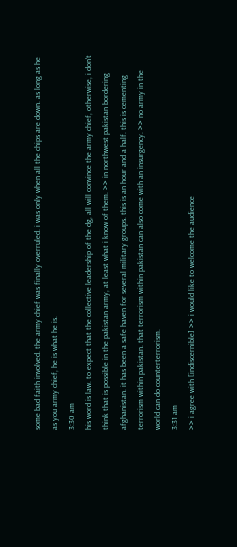some bad faith involved. the army chief was finally overruled. i was only when all the chips are down. as long as he as you army chief, he is what he is.
3:30 am
his word is law. to expect that the collective leadership of the dg, all will convince the army chief, otherwise, i don't think that is possible in the pakistan army, at least what i know of them. >> in northwest pakistan bordering afghanistan. it has been a safe haven for several military groups. this is an hour and a half. this is cementing terrorism within pakistan. that terrorism within pakistan can also come with an insurgency. >> no army in the world can do counterterrorism.
3:31 am
>> i agree with [indiscernible] >> i would like to welcome the audience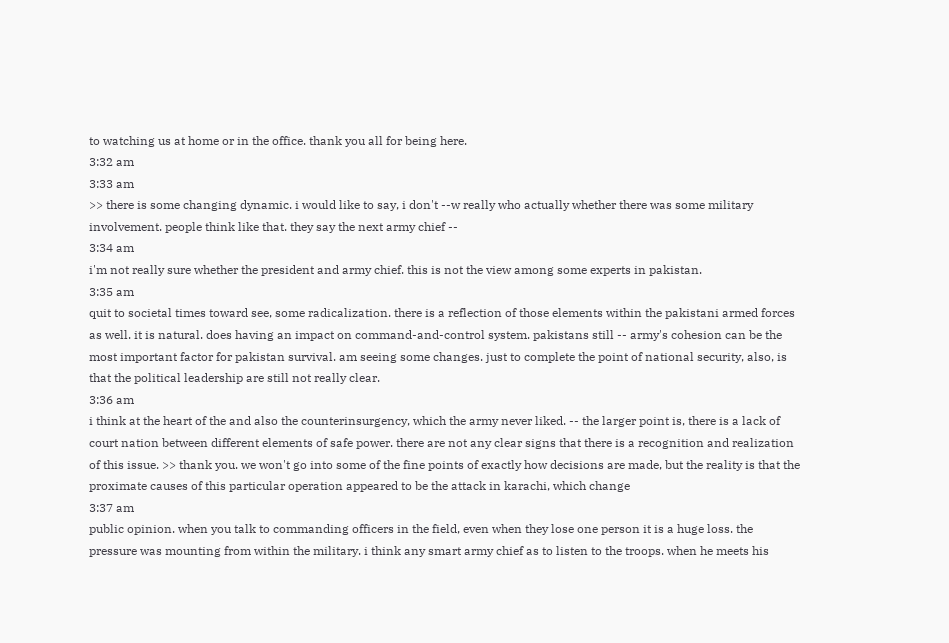to watching us at home or in the office. thank you all for being here.
3:32 am
3:33 am
>> there is some changing dynamic. i would like to say, i don't --w really who actually whether there was some military involvement. people think like that. they say the next army chief --
3:34 am
i'm not really sure whether the president and army chief. this is not the view among some experts in pakistan.
3:35 am
quit to societal times toward see, some radicalization. there is a reflection of those elements within the pakistani armed forces as well. it is natural. does having an impact on command-and-control system. pakistans still -- army's cohesion can be the most important factor for pakistan survival. am seeing some changes. just to complete the point of national security, also, is that the political leadership are still not really clear.
3:36 am
i think at the heart of the and also the counterinsurgency, which the army never liked. -- the larger point is, there is a lack of court nation between different elements of safe power. there are not any clear signs that there is a recognition and realization of this issue. >> thank you. we won't go into some of the fine points of exactly how decisions are made, but the reality is that the proximate causes of this particular operation appeared to be the attack in karachi, which change
3:37 am
public opinion. when you talk to commanding officers in the field, even when they lose one person it is a huge loss. the pressure was mounting from within the military. i think any smart army chief as to listen to the troops. when he meets his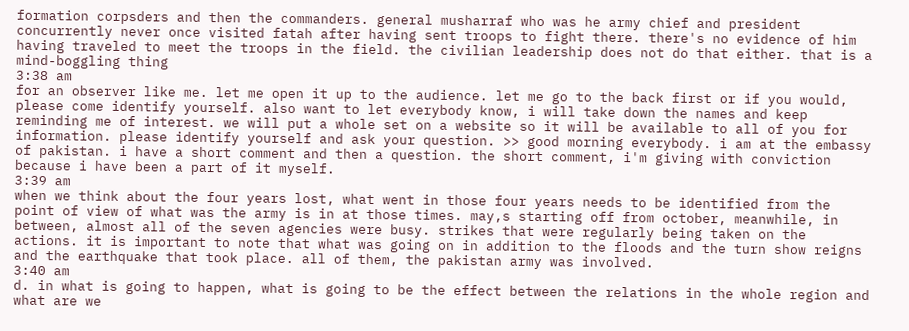formation corpsders and then the commanders. general musharraf who was he army chief and president concurrently never once visited fatah after having sent troops to fight there. there's no evidence of him having traveled to meet the troops in the field. the civilian leadership does not do that either. that is a mind-boggling thing
3:38 am
for an observer like me. let me open it up to the audience. let me go to the back first or if you would, please come identify yourself. also want to let everybody know, i will take down the names and keep reminding me of interest. we will put a whole set on a website so it will be available to all of you for information. please identify yourself and ask your question. >> good morning everybody. i am at the embassy of pakistan. i have a short comment and then a question. the short comment, i'm giving with conviction because i have been a part of it myself.
3:39 am
when we think about the four years lost, what went in those four years needs to be identified from the point of view of what was the army is in at those times. may,s starting off from october, meanwhile, in between, almost all of the seven agencies were busy. strikes that were regularly being taken on the actions. it is important to note that what was going on in addition to the floods and the turn show reigns and the earthquake that took place. all of them, the pakistan army was involved.
3:40 am
d. in what is going to happen, what is going to be the effect between the relations in the whole region and what are we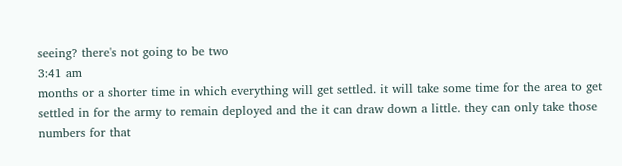seeing? there's not going to be two
3:41 am
months or a shorter time in which everything will get settled. it will take some time for the area to get settled in for the army to remain deployed and the it can draw down a little. they can only take those numbers for that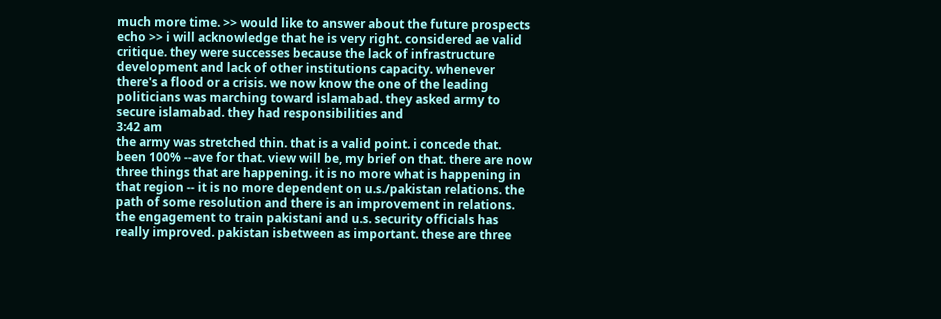much more time. >> would like to answer about the future prospects echo >> i will acknowledge that he is very right. considered ae valid critique. they were successes because the lack of infrastructure development and lack of other institutions capacity. whenever there's a flood or a crisis. we now know the one of the leading politicians was marching toward islamabad. they asked army to secure islamabad. they had responsibilities and
3:42 am
the army was stretched thin. that is a valid point. i concede that. been 100% --ave for that. view will be, my brief on that. there are now three things that are happening. it is no more what is happening in that region -- it is no more dependent on u.s./pakistan relations. the path of some resolution and there is an improvement in relations. the engagement to train pakistani and u.s. security officials has really improved. pakistan isbetween as important. these are three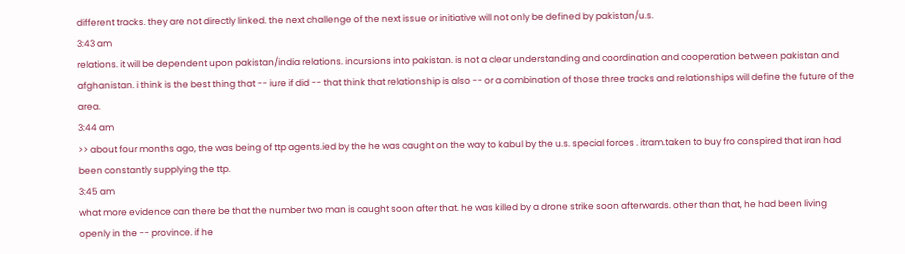different tracks. they are not directly linked. the next challenge of the next issue or initiative will not only be defined by pakistan/u.s.
3:43 am
relations. it will be dependent upon pakistan/india relations. incursions into pakistan. is not a clear understanding and coordination and cooperation between pakistan and afghanistan. i think is the best thing that -- iure if did -- that think that relationship is also -- or a combination of those three tracks and relationships will define the future of the area.
3:44 am
>> about four months ago, the was being of ttp agents.ied by the he was caught on the way to kabul by the u.s. special forces . itram.taken to buy fro conspired that iran had been constantly supplying the ttp.
3:45 am
what more evidence can there be that the number two man is caught soon after that. he was killed by a drone strike soon afterwards. other than that, he had been living openly in the -- province. if he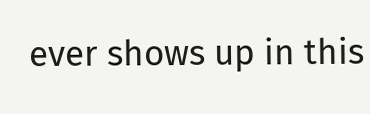ever shows up in this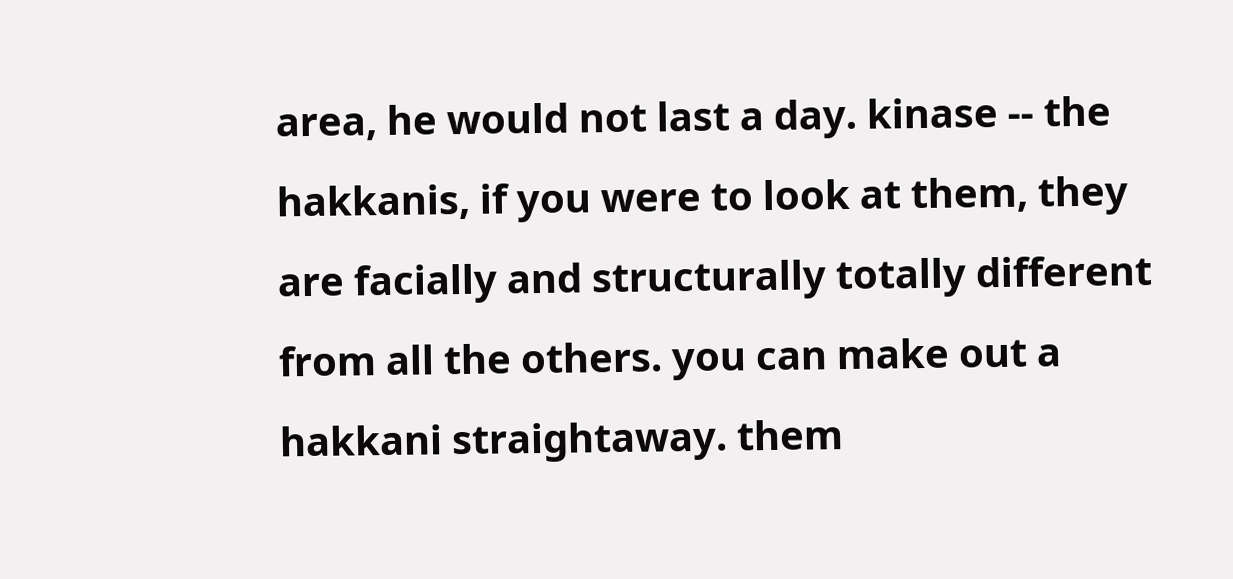area, he would not last a day. kinase -- the hakkanis, if you were to look at them, they are facially and structurally totally different from all the others. you can make out a hakkani straightaway. them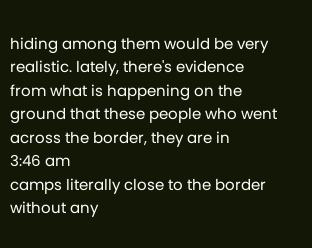hiding among them would be very realistic. lately, there's evidence from what is happening on the ground that these people who went across the border, they are in
3:46 am
camps literally close to the border without any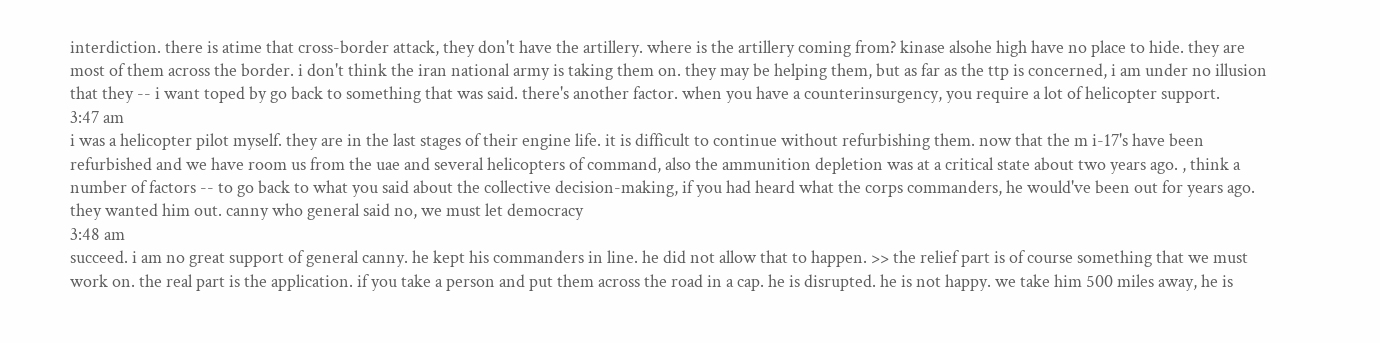interdiction. there is atime that cross-border attack, they don't have the artillery. where is the artillery coming from? kinase alsohe high have no place to hide. they are most of them across the border. i don't think the iran national army is taking them on. they may be helping them, but as far as the ttp is concerned, i am under no illusion that they -- i want toped by go back to something that was said. there's another factor. when you have a counterinsurgency, you require a lot of helicopter support.
3:47 am
i was a helicopter pilot myself. they are in the last stages of their engine life. it is difficult to continue without refurbishing them. now that the m i-17's have been refurbished and we have room us from the uae and several helicopters of command, also the ammunition depletion was at a critical state about two years ago. , think a number of factors -- to go back to what you said about the collective decision-making, if you had heard what the corps commanders, he would've been out for years ago. they wanted him out. canny who general said no, we must let democracy
3:48 am
succeed. i am no great support of general canny. he kept his commanders in line. he did not allow that to happen. >> the relief part is of course something that we must work on. the real part is the application. if you take a person and put them across the road in a cap. he is disrupted. he is not happy. we take him 500 miles away, he is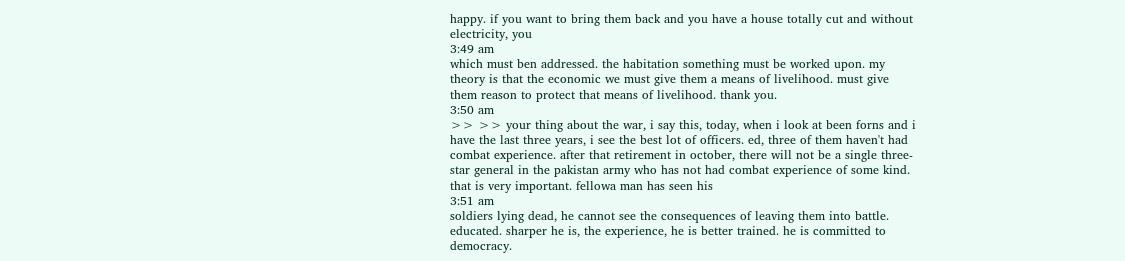happy. if you want to bring them back and you have a house totally cut and without electricity, you
3:49 am
which must ben addressed. the habitation something must be worked upon. my theory is that the economic we must give them a means of livelihood. must give them reason to protect that means of livelihood. thank you.
3:50 am
>> >> your thing about the war, i say this, today, when i look at been forns and i have the last three years, i see the best lot of officers. ed, three of them haven't had combat experience. after that retirement in october, there will not be a single three-star general in the pakistan army who has not had combat experience of some kind. that is very important. fellowa man has seen his
3:51 am
soldiers lying dead, he cannot see the consequences of leaving them into battle. educated. sharper he is, the experience, he is better trained. he is committed to democracy.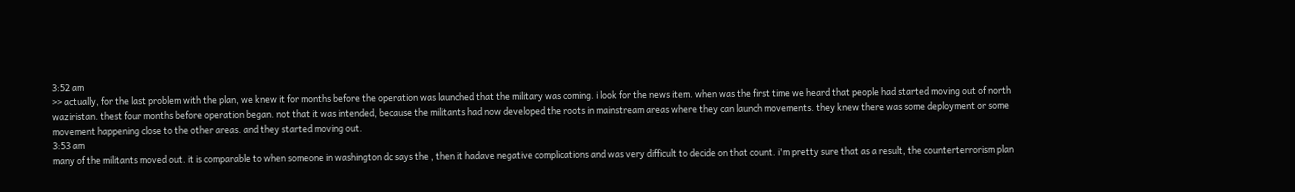3:52 am
>> actually, for the last problem with the plan, we knew it for months before the operation was launched that the military was coming. i look for the news item. when was the first time we heard that people had started moving out of north waziristan. thest four months before operation began. not that it was intended, because the militants had now developed the roots in mainstream areas where they can launch movements. they knew there was some deployment or some movement happening close to the other areas. and they started moving out.
3:53 am
many of the militants moved out. it is comparable to when someone in washington dc says the , then it hadave negative complications and was very difficult to decide on that count. i'm pretty sure that as a result, the counterterrorism plan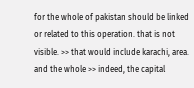for the whole of pakistan should be linked or related to this operation. that is not visible. >> that would include karachi, area. and the whole >> indeed, the capital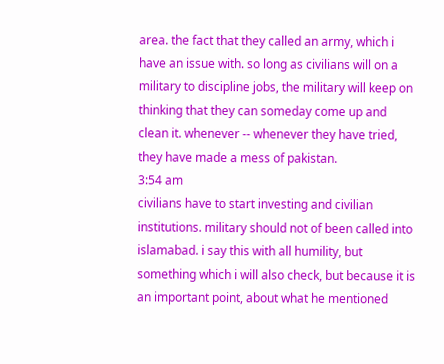area. the fact that they called an army, which i have an issue with. so long as civilians will on a military to discipline jobs, the military will keep on thinking that they can someday come up and clean it. whenever -- whenever they have tried, they have made a mess of pakistan.
3:54 am
civilians have to start investing and civilian institutions. military should not of been called into islamabad. i say this with all humility, but something which i will also check, but because it is an important point, about what he mentioned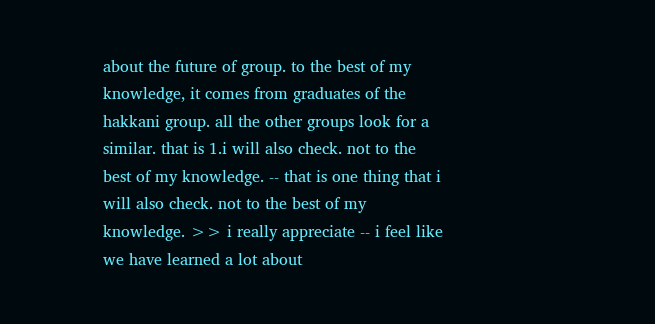about the future of group. to the best of my knowledge, it comes from graduates of the hakkani group. all the other groups look for a similar. that is 1.i will also check. not to the best of my knowledge. -- that is one thing that i will also check. not to the best of my knowledge. >> i really appreciate -- i feel like we have learned a lot about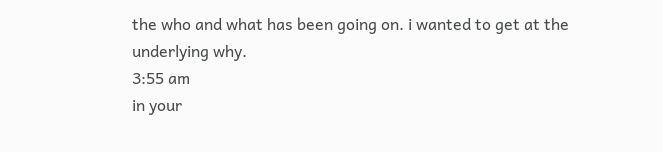the who and what has been going on. i wanted to get at the underlying why.
3:55 am
in your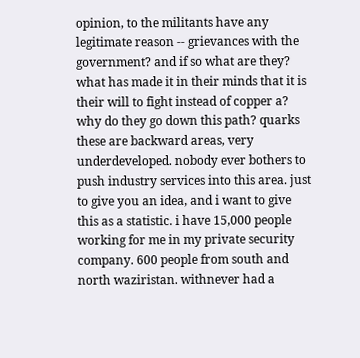opinion, to the militants have any legitimate reason -- grievances with the government? and if so what are they? what has made it in their minds that it is their will to fight instead of copper a? why do they go down this path? quarks these are backward areas, very underdeveloped. nobody ever bothers to push industry services into this area. just to give you an idea, and i want to give this as a statistic. i have 15,000 people working for me in my private security company. 600 people from south and north waziristan. withnever had a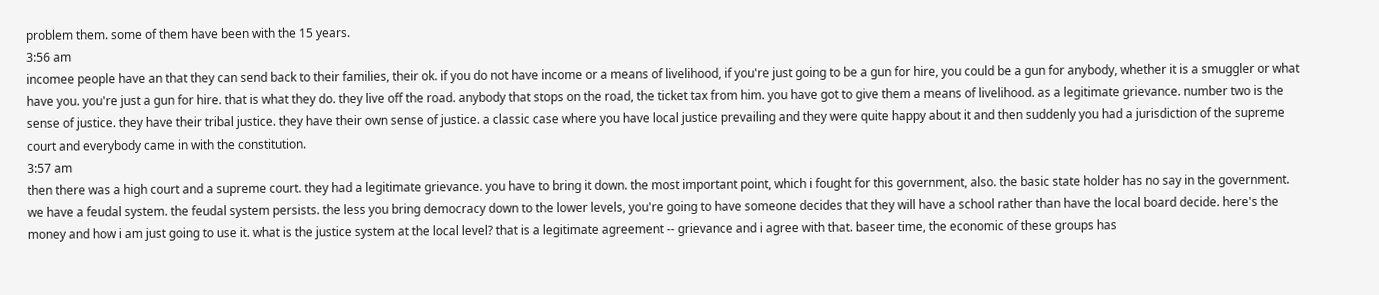problem them. some of them have been with the 15 years.
3:56 am
incomee people have an that they can send back to their families, their ok. if you do not have income or a means of livelihood, if you're just going to be a gun for hire, you could be a gun for anybody, whether it is a smuggler or what have you. you're just a gun for hire. that is what they do. they live off the road. anybody that stops on the road, the ticket tax from him. you have got to give them a means of livelihood. as a legitimate grievance. number two is the sense of justice. they have their tribal justice. they have their own sense of justice. a classic case where you have local justice prevailing and they were quite happy about it and then suddenly you had a jurisdiction of the supreme court and everybody came in with the constitution.
3:57 am
then there was a high court and a supreme court. they had a legitimate grievance. you have to bring it down. the most important point, which i fought for this government, also. the basic state holder has no say in the government. we have a feudal system. the feudal system persists. the less you bring democracy down to the lower levels, you're going to have someone decides that they will have a school rather than have the local board decide. here's the money and how i am just going to use it. what is the justice system at the local level? that is a legitimate agreement -- grievance and i agree with that. baseer time, the economic of these groups has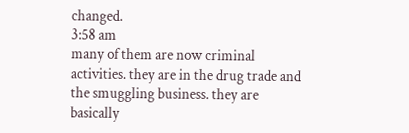changed.
3:58 am
many of them are now criminal activities. they are in the drug trade and the smuggling business. they are basically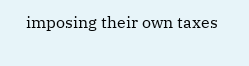imposing their own taxes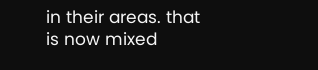in their areas. that is now mixed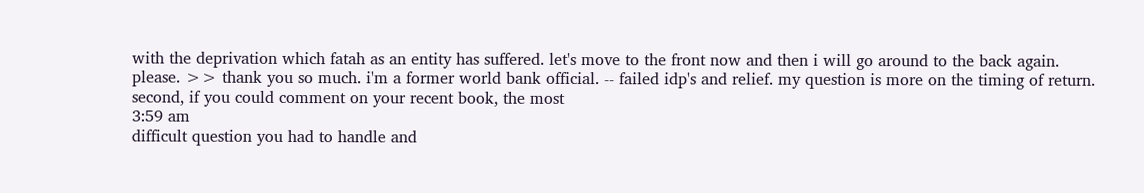with the deprivation which fatah as an entity has suffered. let's move to the front now and then i will go around to the back again. please. >> thank you so much. i'm a former world bank official. -- failed idp's and relief. my question is more on the timing of return. second, if you could comment on your recent book, the most
3:59 am
difficult question you had to handle and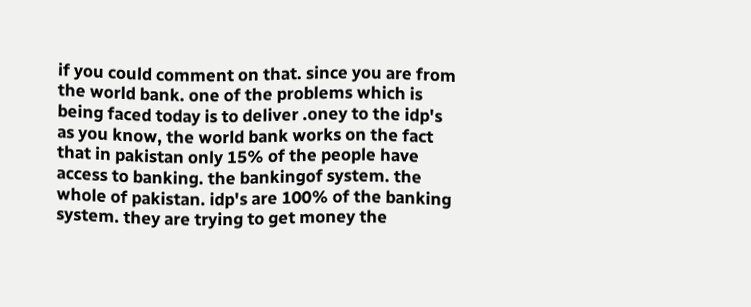if you could comment on that. since you are from the world bank. one of the problems which is being faced today is to deliver .oney to the idp's as you know, the world bank works on the fact that in pakistan only 15% of the people have access to banking. the bankingof system. the whole of pakistan. idp's are 100% of the banking system. they are trying to get money the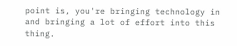point is, you're bringing technology in and bringing a lot of effort into this thing.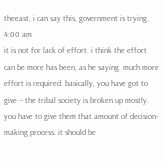theeast, i can say this, government is trying.
4:00 am
it is not for lack of effort. i think the effort can be more has been, as he saying. much more effort is required. basically, you have got to give -- the tribal society is broken up mostly. you have to give them that amount of decision-making process. it should be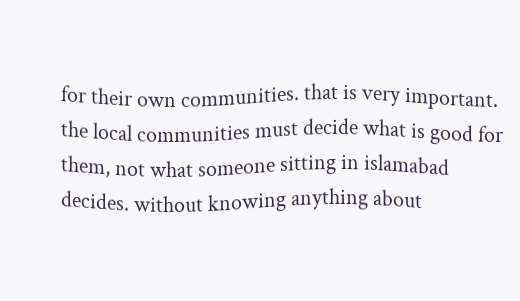for their own communities. that is very important. the local communities must decide what is good for them, not what someone sitting in islamabad decides. without knowing anything about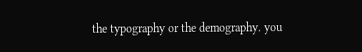the typography or the demography. you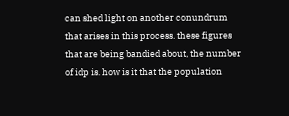can shed light on another conundrum that arises in this process. these figures that are being bandied about, the number of idp is. how is it that the population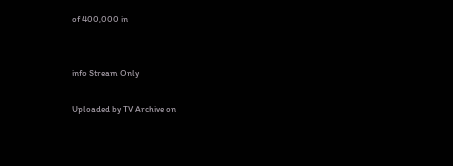of 400,000 in


info Stream Only

Uploaded by TV Archive on